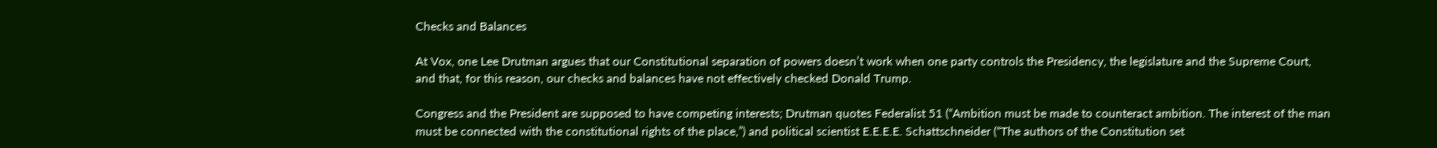Checks and Balances

At Vox, one Lee Drutman argues that our Constitutional separation of powers doesn’t work when one party controls the Presidency, the legislature and the Supreme Court, and that, for this reason, our checks and balances have not effectively checked Donald Trump.

Congress and the President are supposed to have competing interests; Drutman quotes Federalist 51 (“Ambition must be made to counteract ambition. The interest of the man must be connected with the constitutional rights of the place,”) and political scientist E.E.E.E. Schattschneider (“The authors of the Constitution set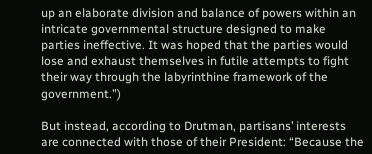up an elaborate division and balance of powers within an intricate governmental structure designed to make parties ineffective. It was hoped that the parties would lose and exhaust themselves in futile attempts to fight their way through the labyrinthine framework of the government.”)

But instead, according to Drutman, partisans’ interests are connected with those of their President: “Because the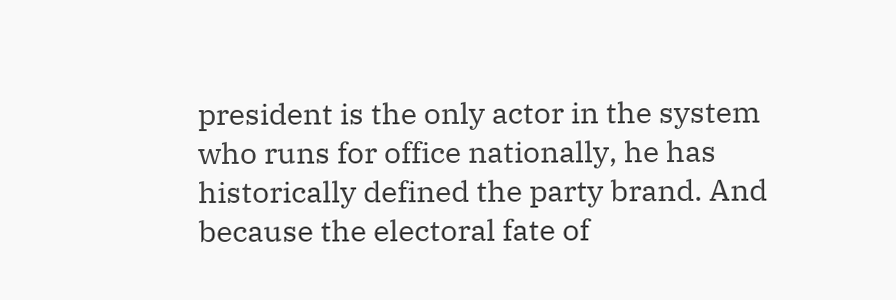president is the only actor in the system who runs for office nationally, he has historically defined the party brand. And because the electoral fate of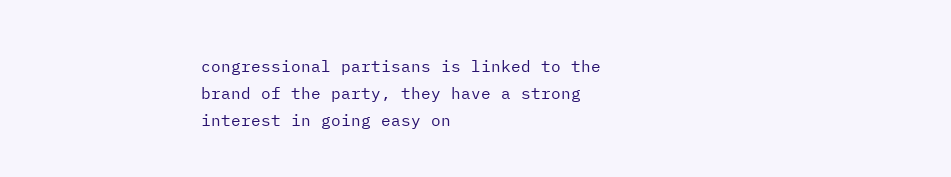congressional partisans is linked to the brand of the party, they have a strong interest in going easy on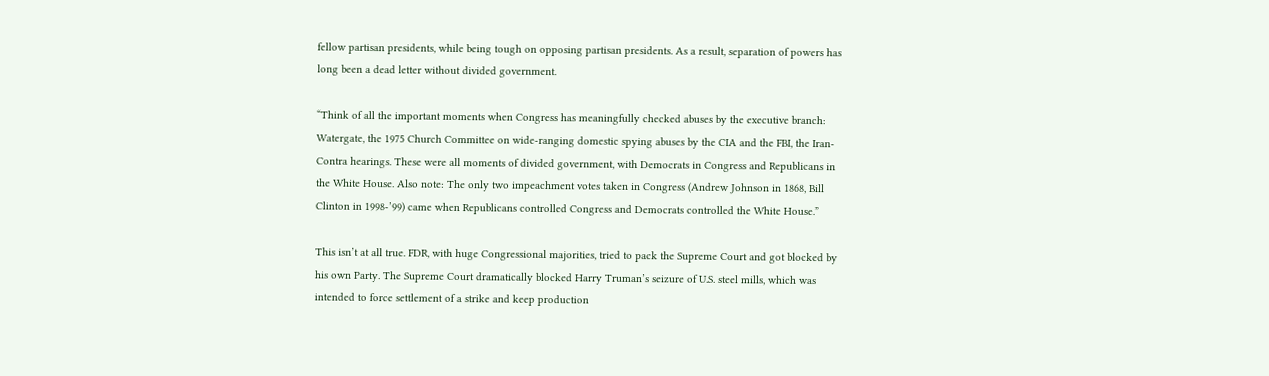fellow partisan presidents, while being tough on opposing partisan presidents. As a result, separation of powers has long been a dead letter without divided government.

“Think of all the important moments when Congress has meaningfully checked abuses by the executive branch: Watergate, the 1975 Church Committee on wide-ranging domestic spying abuses by the CIA and the FBI, the Iran-Contra hearings. These were all moments of divided government, with Democrats in Congress and Republicans in the White House. Also note: The only two impeachment votes taken in Congress (Andrew Johnson in 1868, Bill Clinton in 1998-’99) came when Republicans controlled Congress and Democrats controlled the White House.”

This isn’t at all true. FDR, with huge Congressional majorities, tried to pack the Supreme Court and got blocked by his own Party. The Supreme Court dramatically blocked Harry Truman’s seizure of U.S. steel mills, which was intended to force settlement of a strike and keep production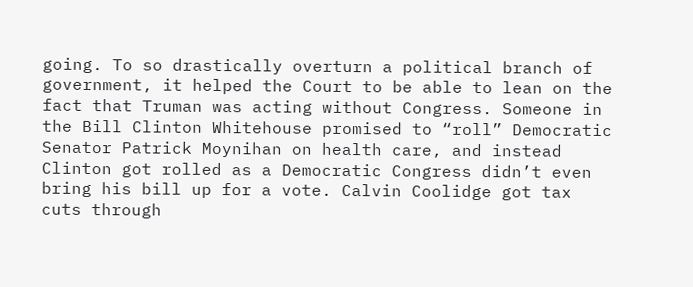going. To so drastically overturn a political branch of government, it helped the Court to be able to lean on the fact that Truman was acting without Congress. Someone in the Bill Clinton Whitehouse promised to “roll” Democratic Senator Patrick Moynihan on health care, and instead Clinton got rolled as a Democratic Congress didn’t even bring his bill up for a vote. Calvin Coolidge got tax cuts through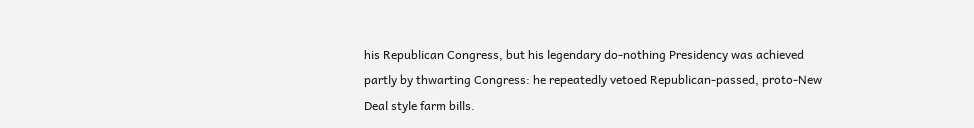his Republican Congress, but his legendary do-nothing Presidency was achieved partly by thwarting Congress: he repeatedly vetoed Republican-passed, proto-New Deal style farm bills.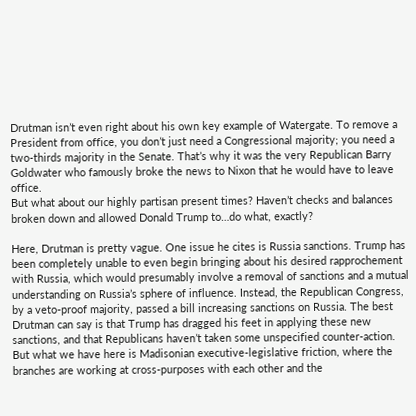Drutman isn’t even right about his own key example of Watergate. To remove a President from office, you don’t just need a Congressional majority; you need a two-thirds majority in the Senate. That’s why it was the very Republican Barry Goldwater who famously broke the news to Nixon that he would have to leave office.
But what about our highly partisan present times? Haven’t checks and balances broken down and allowed Donald Trump to…do what, exactly?

Here, Drutman is pretty vague. One issue he cites is Russia sanctions. Trump has been completely unable to even begin bringing about his desired rapprochement with Russia, which would presumably involve a removal of sanctions and a mutual understanding on Russia’s sphere of influence. Instead, the Republican Congress, by a veto-proof majority, passed a bill increasing sanctions on Russia. The best Drutman can say is that Trump has dragged his feet in applying these new sanctions, and that Republicans haven’t taken some unspecified counter-action. But what we have here is Madisonian executive-legislative friction, where the branches are working at cross-purposes with each other and the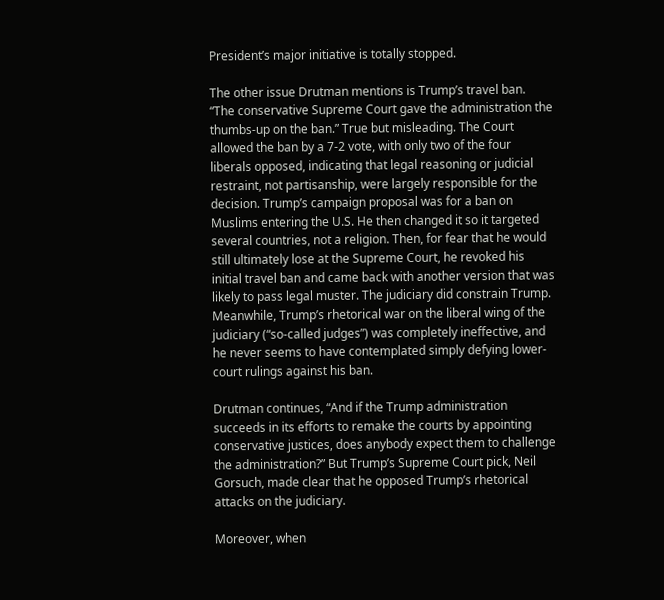President’s major initiative is totally stopped.

The other issue Drutman mentions is Trump’s travel ban. “The conservative Supreme Court gave the administration the thumbs-up on the ban.” True but misleading. The Court allowed the ban by a 7-2 vote, with only two of the four liberals opposed, indicating that legal reasoning or judicial restraint, not partisanship, were largely responsible for the decision. Trump’s campaign proposal was for a ban on Muslims entering the U.S. He then changed it so it targeted several countries, not a religion. Then, for fear that he would still ultimately lose at the Supreme Court, he revoked his initial travel ban and came back with another version that was likely to pass legal muster. The judiciary did constrain Trump. Meanwhile, Trump’s rhetorical war on the liberal wing of the judiciary (“so-called judges”) was completely ineffective, and he never seems to have contemplated simply defying lower-court rulings against his ban.

Drutman continues, “And if the Trump administration succeeds in its efforts to remake the courts by appointing conservative justices, does anybody expect them to challenge the administration?” But Trump’s Supreme Court pick, Neil Gorsuch, made clear that he opposed Trump’s rhetorical attacks on the judiciary.

Moreover, when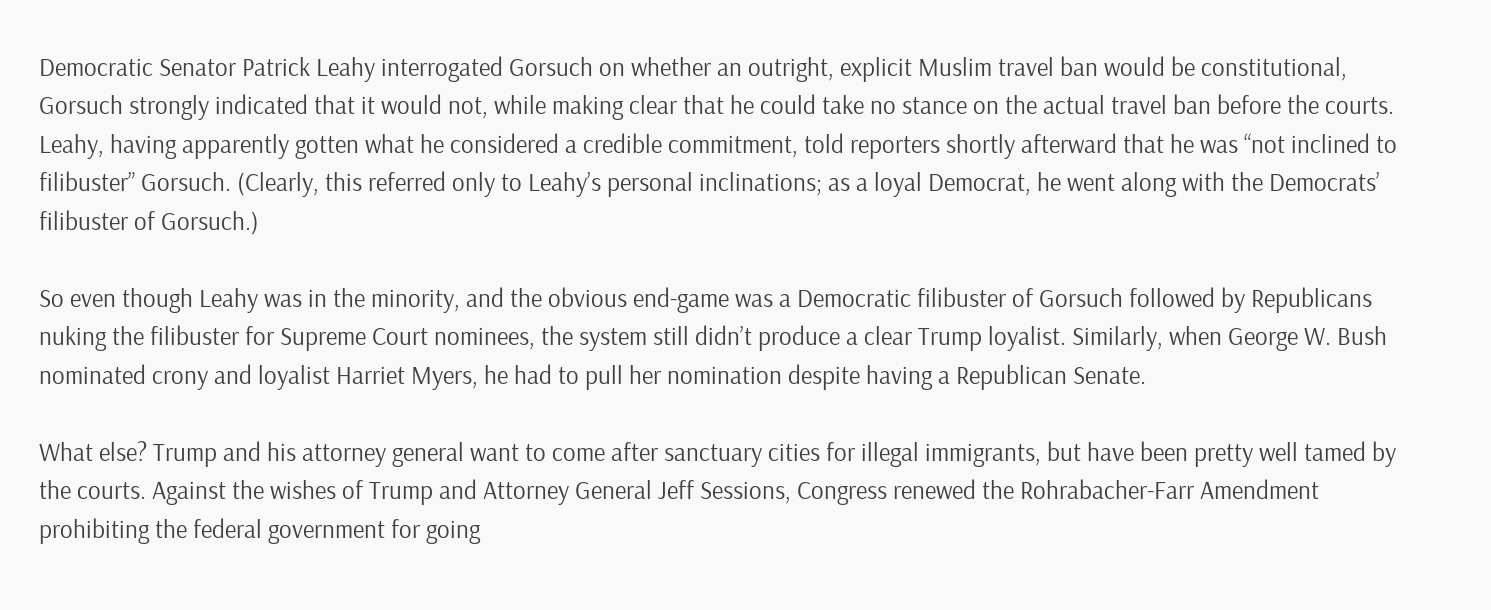Democratic Senator Patrick Leahy interrogated Gorsuch on whether an outright, explicit Muslim travel ban would be constitutional, Gorsuch strongly indicated that it would not, while making clear that he could take no stance on the actual travel ban before the courts. Leahy, having apparently gotten what he considered a credible commitment, told reporters shortly afterward that he was “not inclined to filibuster” Gorsuch. (Clearly, this referred only to Leahy’s personal inclinations; as a loyal Democrat, he went along with the Democrats’ filibuster of Gorsuch.)

So even though Leahy was in the minority, and the obvious end-game was a Democratic filibuster of Gorsuch followed by Republicans nuking the filibuster for Supreme Court nominees, the system still didn’t produce a clear Trump loyalist. Similarly, when George W. Bush nominated crony and loyalist Harriet Myers, he had to pull her nomination despite having a Republican Senate.

What else? Trump and his attorney general want to come after sanctuary cities for illegal immigrants, but have been pretty well tamed by the courts. Against the wishes of Trump and Attorney General Jeff Sessions, Congress renewed the Rohrabacher-Farr Amendment prohibiting the federal government for going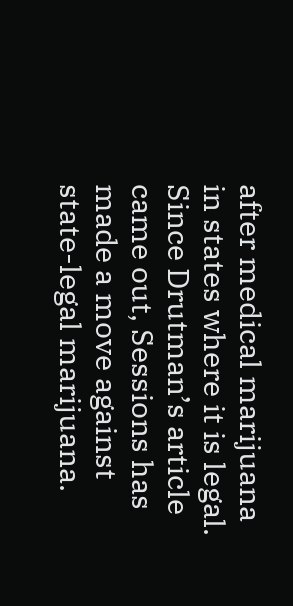after medical marijuana in states where it is legal. Since Drutman’s article came out, Sessions has made a move against state-legal marijuana.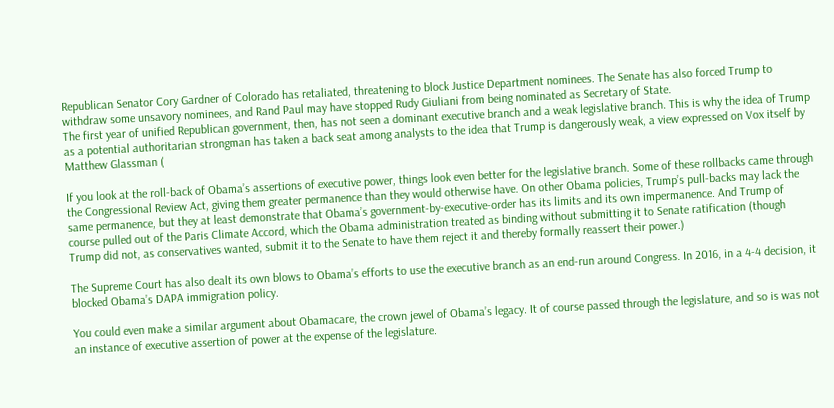Republican Senator Cory Gardner of Colorado has retaliated, threatening to block Justice Department nominees. The Senate has also forced Trump to withdraw some unsavory nominees, and Rand Paul may have stopped Rudy Giuliani from being nominated as Secretary of State.
The first year of unified Republican government, then, has not seen a dominant executive branch and a weak legislative branch. This is why the idea of Trump as a potential authoritarian strongman has taken a back seat among analysts to the idea that Trump is dangerously weak, a view expressed on Vox itself by Matthew Glassman (

If you look at the roll-back of Obama’s assertions of executive power, things look even better for the legislative branch. Some of these rollbacks came through the Congressional Review Act, giving them greater permanence than they would otherwise have. On other Obama policies, Trump’s pull-backs may lack the same permanence, but they at least demonstrate that Obama’s government-by-executive-order has its limits and its own impermanence. And Trump of course pulled out of the Paris Climate Accord, which the Obama administration treated as binding without submitting it to Senate ratification (though Trump did not, as conservatives wanted, submit it to the Senate to have them reject it and thereby formally reassert their power.)

The Supreme Court has also dealt its own blows to Obama’s efforts to use the executive branch as an end-run around Congress. In 2016, in a 4-4 decision, it blocked Obama’s DAPA immigration policy.

You could even make a similar argument about Obamacare, the crown jewel of Obama’s legacy. It of course passed through the legislature, and so is was not an instance of executive assertion of power at the expense of the legislature.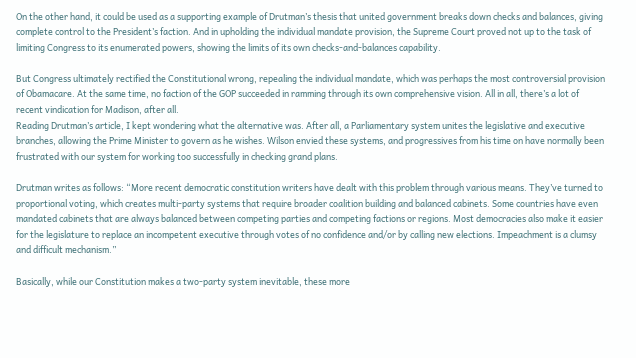On the other hand, it could be used as a supporting example of Drutman’s thesis that united government breaks down checks and balances, giving complete control to the President’s faction. And in upholding the individual mandate provision, the Supreme Court proved not up to the task of limiting Congress to its enumerated powers, showing the limits of its own checks-and-balances capability.

But Congress ultimately rectified the Constitutional wrong, repealing the individual mandate, which was perhaps the most controversial provision of Obamacare. At the same time, no faction of the GOP succeeded in ramming through its own comprehensive vision. All in all, there’s a lot of recent vindication for Madison, after all.
Reading Drutman’s article, I kept wondering what the alternative was. After all, a Parliamentary system unites the legislative and executive branches, allowing the Prime Minister to govern as he wishes. Wilson envied these systems, and progressives from his time on have normally been frustrated with our system for working too successfully in checking grand plans.

Drutman writes as follows: “More recent democratic constitution writers have dealt with this problem through various means. They’ve turned to proportional voting, which creates multi-party systems that require broader coalition building and balanced cabinets. Some countries have even mandated cabinets that are always balanced between competing parties and competing factions or regions. Most democracies also make it easier for the legislature to replace an incompetent executive through votes of no confidence and/or by calling new elections. Impeachment is a clumsy and difficult mechanism.”

Basically, while our Constitution makes a two-party system inevitable, these more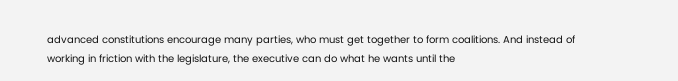advanced constitutions encourage many parties, who must get together to form coalitions. And instead of working in friction with the legislature, the executive can do what he wants until the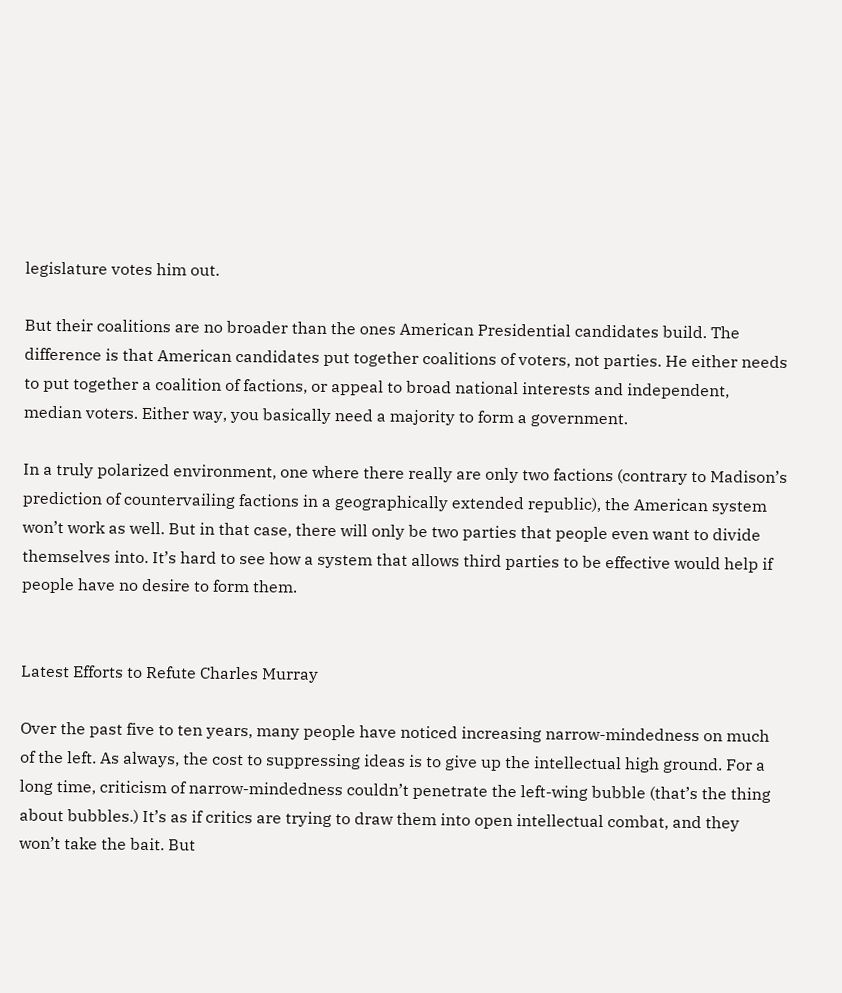legislature votes him out.

But their coalitions are no broader than the ones American Presidential candidates build. The difference is that American candidates put together coalitions of voters, not parties. He either needs to put together a coalition of factions, or appeal to broad national interests and independent, median voters. Either way, you basically need a majority to form a government.

In a truly polarized environment, one where there really are only two factions (contrary to Madison’s prediction of countervailing factions in a geographically extended republic), the American system won’t work as well. But in that case, there will only be two parties that people even want to divide themselves into. It’s hard to see how a system that allows third parties to be effective would help if people have no desire to form them.


Latest Efforts to Refute Charles Murray

Over the past five to ten years, many people have noticed increasing narrow-mindedness on much of the left. As always, the cost to suppressing ideas is to give up the intellectual high ground. For a long time, criticism of narrow-mindedness couldn’t penetrate the left-wing bubble (that’s the thing about bubbles.) It’s as if critics are trying to draw them into open intellectual combat, and they won’t take the bait. But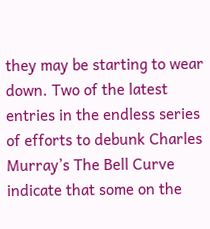they may be starting to wear down. Two of the latest entries in the endless series of efforts to debunk Charles Murray’s The Bell Curve indicate that some on the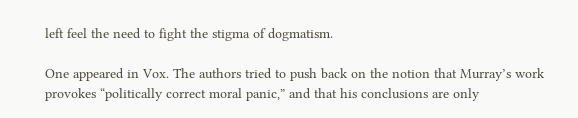left feel the need to fight the stigma of dogmatism.

One appeared in Vox. The authors tried to push back on the notion that Murray’s work provokes “politically correct moral panic,” and that his conclusions are only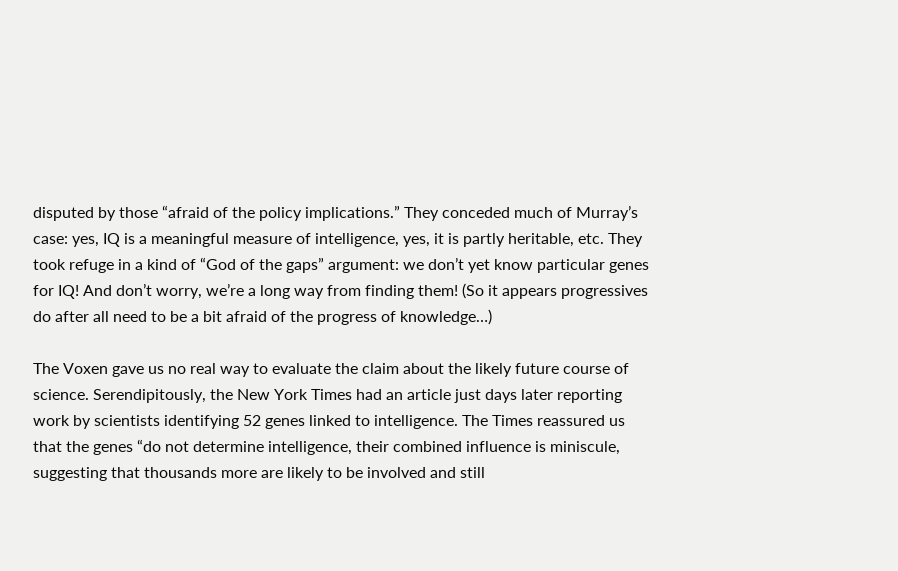disputed by those “afraid of the policy implications.” They conceded much of Murray’s case: yes, IQ is a meaningful measure of intelligence, yes, it is partly heritable, etc. They took refuge in a kind of “God of the gaps” argument: we don’t yet know particular genes for IQ! And don’t worry, we’re a long way from finding them! (So it appears progressives do after all need to be a bit afraid of the progress of knowledge…)

The Voxen gave us no real way to evaluate the claim about the likely future course of science. Serendipitously, the New York Times had an article just days later reporting work by scientists identifying 52 genes linked to intelligence. The Times reassured us that the genes “do not determine intelligence, their combined influence is miniscule, suggesting that thousands more are likely to be involved and still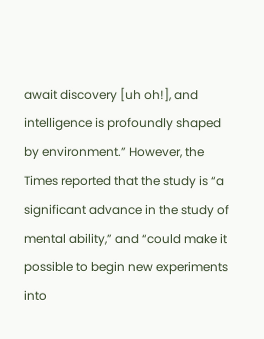await discovery [uh oh!], and intelligence is profoundly shaped by environment.” However, the Times reported that the study is “a significant advance in the study of mental ability,” and “could make it possible to begin new experiments into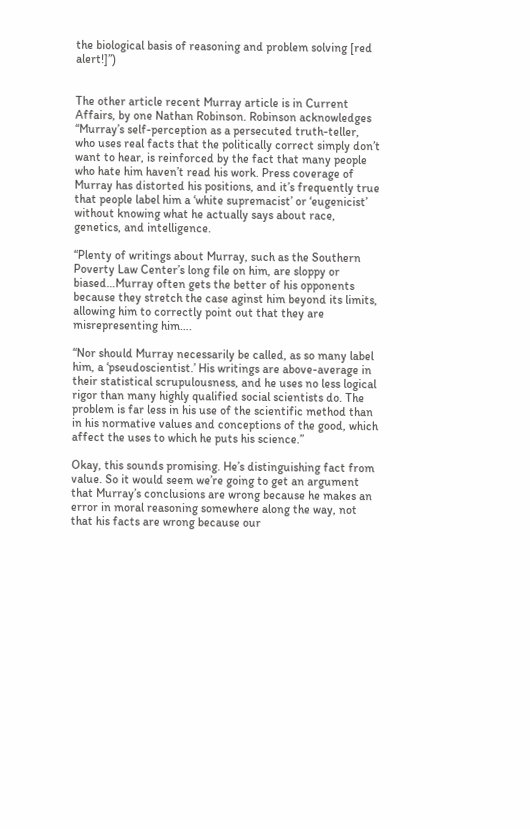the biological basis of reasoning and problem solving [red alert!]”)


The other article recent Murray article is in Current Affairs, by one Nathan Robinson. Robinson acknowledges “Murray’s self-perception as a persecuted truth-teller, who uses real facts that the politically correct simply don’t want to hear, is reinforced by the fact that many people who hate him haven’t read his work. Press coverage of Murray has distorted his positions, and it’s frequently true that people label him a ‘white supremacist’ or ‘eugenicist’ without knowing what he actually says about race, genetics, and intelligence.

“Plenty of writings about Murray, such as the Southern Poverty Law Center’s long file on him, are sloppy or biased…Murray often gets the better of his opponents because they stretch the case aginst him beyond its limits, allowing him to correctly point out that they are misrepresenting him….

“Nor should Murray necessarily be called, as so many label him, a ‘pseudoscientist.’ His writings are above-average in their statistical scrupulousness, and he uses no less logical rigor than many highly qualified social scientists do. The problem is far less in his use of the scientific method than in his normative values and conceptions of the good, which affect the uses to which he puts his science.”

Okay, this sounds promising. He’s distinguishing fact from value. So it would seem we’re going to get an argument that Murray’s conclusions are wrong because he makes an error in moral reasoning somewhere along the way, not that his facts are wrong because our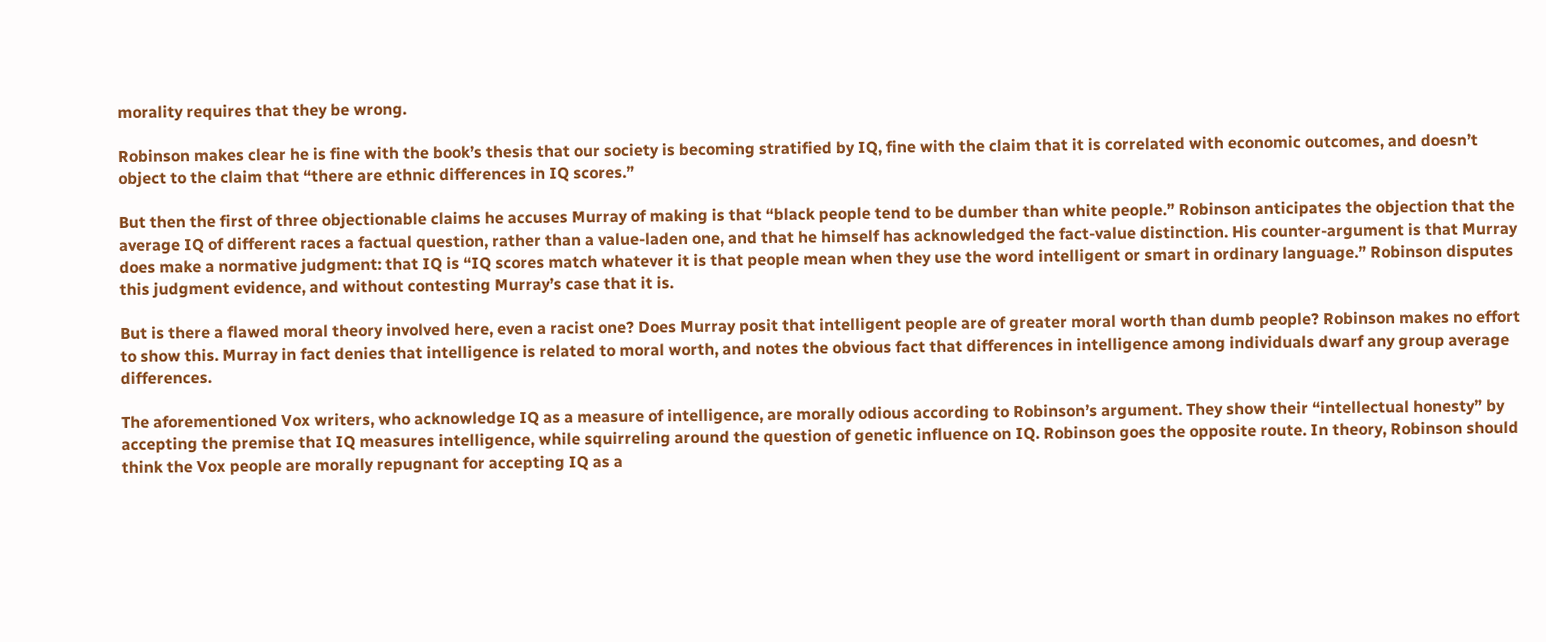morality requires that they be wrong.

Robinson makes clear he is fine with the book’s thesis that our society is becoming stratified by IQ, fine with the claim that it is correlated with economic outcomes, and doesn’t object to the claim that “there are ethnic differences in IQ scores.”

But then the first of three objectionable claims he accuses Murray of making is that “black people tend to be dumber than white people.” Robinson anticipates the objection that the average IQ of different races a factual question, rather than a value-laden one, and that he himself has acknowledged the fact-value distinction. His counter-argument is that Murray does make a normative judgment: that IQ is “IQ scores match whatever it is that people mean when they use the word intelligent or smart in ordinary language.” Robinson disputes this judgment evidence, and without contesting Murray’s case that it is.

But is there a flawed moral theory involved here, even a racist one? Does Murray posit that intelligent people are of greater moral worth than dumb people? Robinson makes no effort to show this. Murray in fact denies that intelligence is related to moral worth, and notes the obvious fact that differences in intelligence among individuals dwarf any group average differences.

The aforementioned Vox writers, who acknowledge IQ as a measure of intelligence, are morally odious according to Robinson’s argument. They show their “intellectual honesty” by accepting the premise that IQ measures intelligence, while squirreling around the question of genetic influence on IQ. Robinson goes the opposite route. In theory, Robinson should think the Vox people are morally repugnant for accepting IQ as a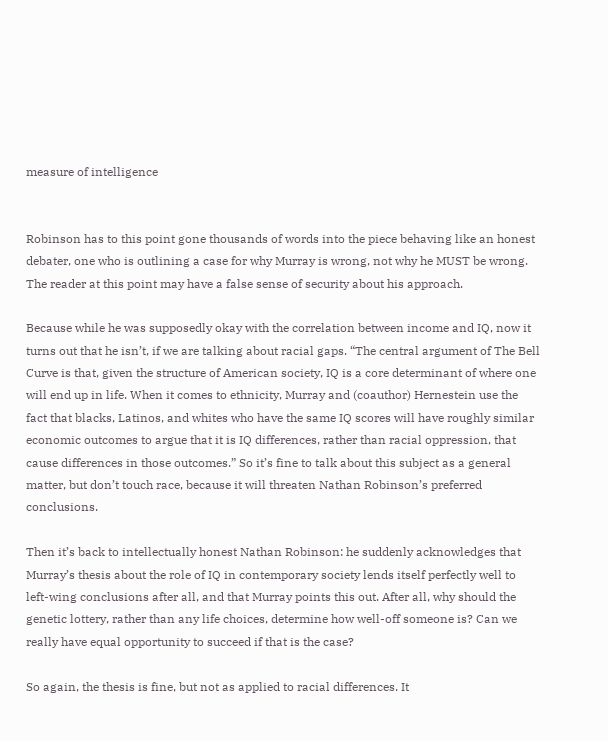measure of intelligence


Robinson has to this point gone thousands of words into the piece behaving like an honest debater, one who is outlining a case for why Murray is wrong, not why he MUST be wrong. The reader at this point may have a false sense of security about his approach.

Because while he was supposedly okay with the correlation between income and IQ, now it turns out that he isn’t, if we are talking about racial gaps. “The central argument of The Bell Curve is that, given the structure of American society, IQ is a core determinant of where one will end up in life. When it comes to ethnicity, Murray and (coauthor) Hernestein use the fact that blacks, Latinos, and whites who have the same IQ scores will have roughly similar economic outcomes to argue that it is IQ differences, rather than racial oppression, that cause differences in those outcomes.” So it’s fine to talk about this subject as a general matter, but don’t touch race, because it will threaten Nathan Robinson’s preferred conclusions.

Then it’s back to intellectually honest Nathan Robinson: he suddenly acknowledges that Murray’s thesis about the role of IQ in contemporary society lends itself perfectly well to left-wing conclusions after all, and that Murray points this out. After all, why should the genetic lottery, rather than any life choices, determine how well-off someone is? Can we really have equal opportunity to succeed if that is the case?

So again, the thesis is fine, but not as applied to racial differences. It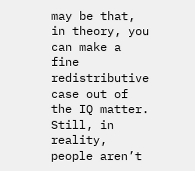may be that, in theory, you can make a fine redistributive case out of the IQ matter. Still, in reality, people aren’t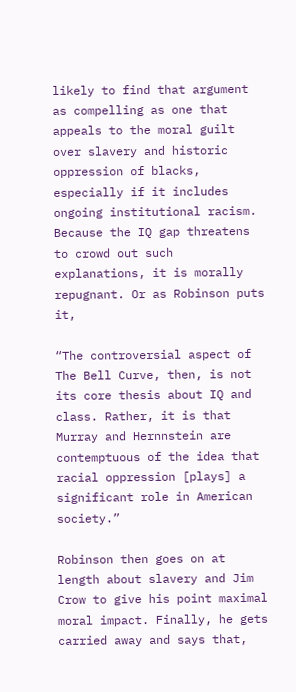likely to find that argument as compelling as one that appeals to the moral guilt over slavery and historic oppression of blacks, especially if it includes ongoing institutional racism. Because the IQ gap threatens to crowd out such explanations, it is morally repugnant. Or as Robinson puts it,

“The controversial aspect of The Bell Curve, then, is not its core thesis about IQ and class. Rather, it is that Murray and Hernnstein are contemptuous of the idea that racial oppression [plays] a significant role in American society.”

Robinson then goes on at length about slavery and Jim Crow to give his point maximal moral impact. Finally, he gets carried away and says that,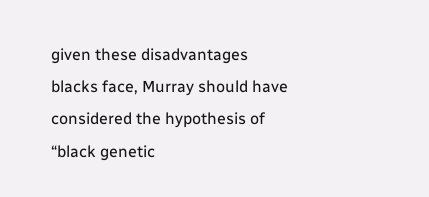given these disadvantages blacks face, Murray should have considered the hypothesis of “black genetic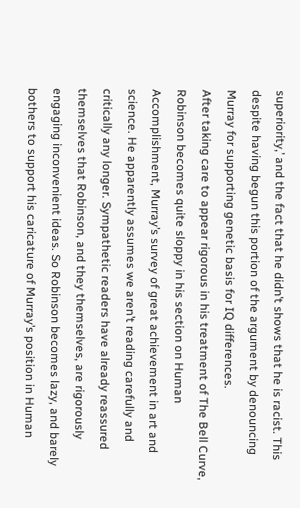superiority,’ and the fact that he didn’t shows that he is racist. This despite having begun this portion of the argument by denouncing Murray for supporting genetic basis for IQ differences.
After taking care to appear rigorous in his treatment of The Bell Curve, Robinson becomes quite sloppy in his section on Human Accomplishment, Murray’s survey of great achievement in art and science. He apparently assumes we aren’t reading carefully and critically any longer. Sympathetic readers have already reassured themselves that Robinson, and they themselves, are rigorously engaging inconvenient ideas. So Robinson becomes lazy, and barely bothers to support his caricature of Murray’s position in Human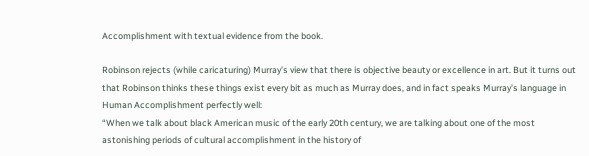Accomplishment with textual evidence from the book.

Robinson rejects (while caricaturing) Murray’s view that there is objective beauty or excellence in art. But it turns out that Robinson thinks these things exist every bit as much as Murray does, and in fact speaks Murray’s language in Human Accomplishment perfectly well:
“When we talk about black American music of the early 20th century, we are talking about one of the most astonishing periods of cultural accomplishment in the history of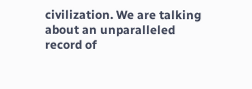civilization. We are talking about an unparalleled record of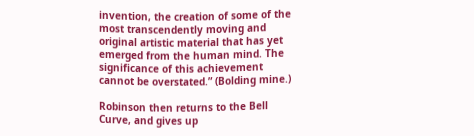invention, the creation of some of the most transcendently moving and original artistic material that has yet emerged from the human mind. The significance of this achievement cannot be overstated.” (Bolding mine.)

Robinson then returns to the Bell Curve, and gives up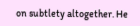on subtlety altogether. He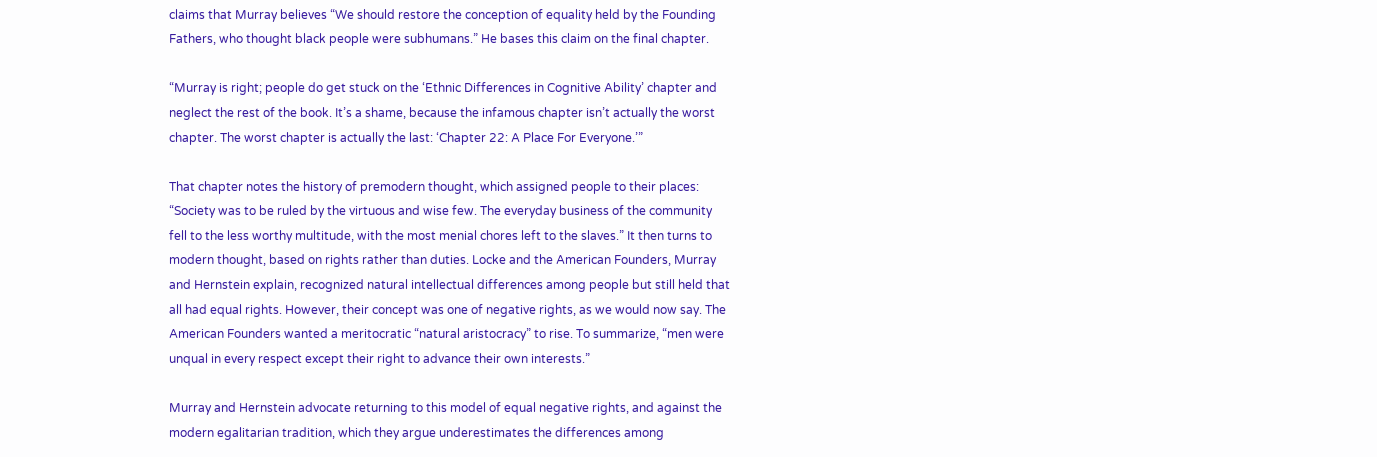claims that Murray believes “We should restore the conception of equality held by the Founding Fathers, who thought black people were subhumans.” He bases this claim on the final chapter.

“Murray is right; people do get stuck on the ‘Ethnic Differences in Cognitive Ability’ chapter and neglect the rest of the book. It’s a shame, because the infamous chapter isn’t actually the worst chapter. The worst chapter is actually the last: ‘Chapter 22: A Place For Everyone.’”

That chapter notes the history of premodern thought, which assigned people to their places: “Society was to be ruled by the virtuous and wise few. The everyday business of the community fell to the less worthy multitude, with the most menial chores left to the slaves.” It then turns to modern thought, based on rights rather than duties. Locke and the American Founders, Murray and Hernstein explain, recognized natural intellectual differences among people but still held that all had equal rights. However, their concept was one of negative rights, as we would now say. The American Founders wanted a meritocratic “natural aristocracy” to rise. To summarize, “men were unqual in every respect except their right to advance their own interests.”

Murray and Hernstein advocate returning to this model of equal negative rights, and against the modern egalitarian tradition, which they argue underestimates the differences among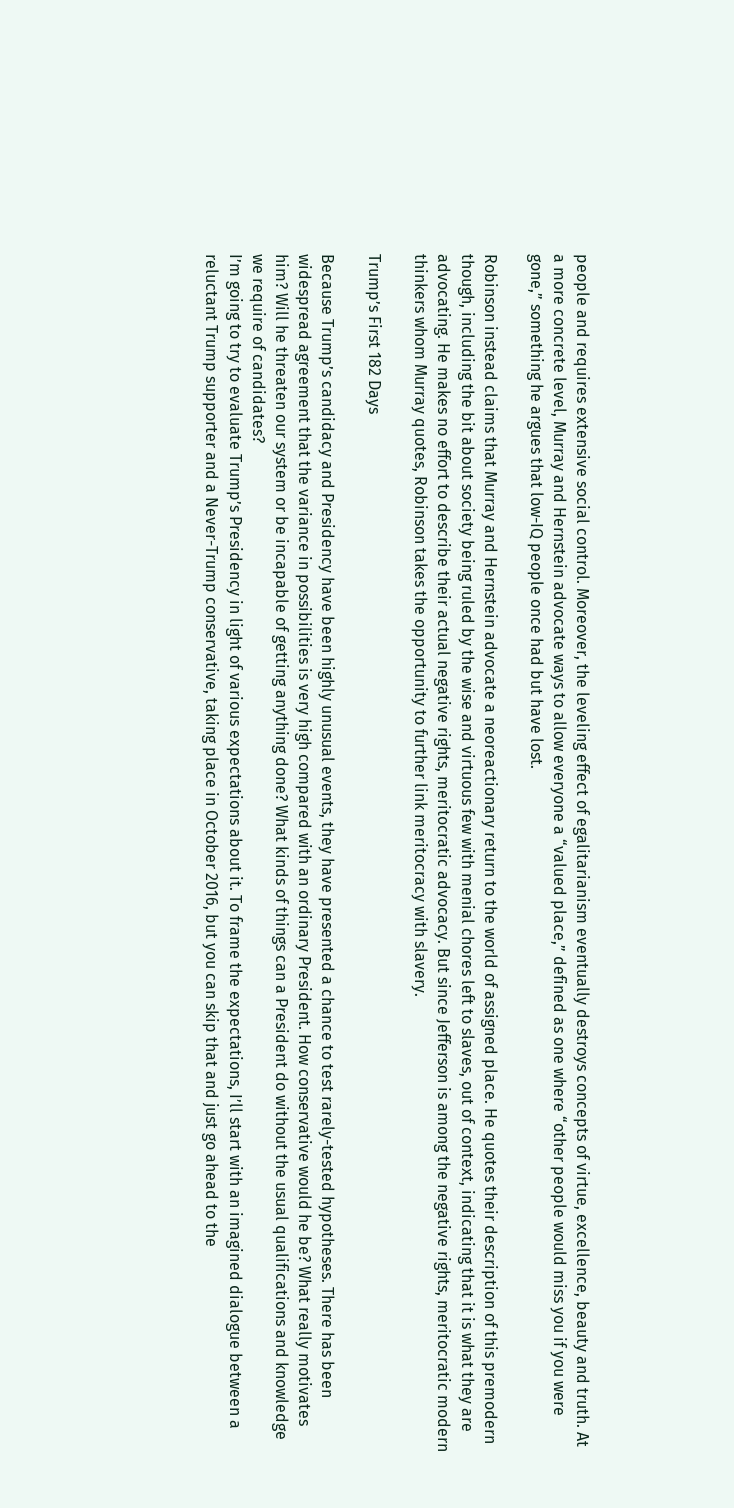people and requires extensive social control. Moreover, the leveling effect of egalitarianism eventually destroys concepts of virtue, excellence, beauty and truth. At a more concrete level, Murray and Hernstein advocate ways to allow everyone a “valued place,” defined as one where “other people would miss you if you were gone,” something he argues that low-IQ people once had but have lost.

Robinson instead claims that Murray and Hernstein advocate a neoreactionary return to the world of assigned place. He quotes their description of this premodern though, including the bit about society being ruled by the wise and virtuous few with menial chores left to slaves, out of context, indicating that it is what they are advocating. He makes no effort to describe their actual negative rights, meritocratic advocacy. But since Jefferson is among the negative rights, meritocratic modern thinkers whom Murray quotes, Robinson takes the opportunity to further link meritocracy with slavery.

Trump’s First 182 Days

Because Trump’s candidacy and Presidency have been highly unusual events, they have presented a chance to test rarely-tested hypotheses. There has been widespread agreement that the variance in possibilities is very high compared with an ordinary President. How conservative would he be? What really motivates him? Will he threaten our system or be incapable of getting anything done? What kinds of things can a President do without the usual qualifications and knowledge we require of candidates?
I’m going to try to evaluate Trump’s Presidency in light of various expectations about it. To frame the expectations, I’ll start with an imagined dialogue between a reluctant Trump supporter and a Never-Trump conservative, taking place in October 2016, but you can skip that and just go ahead to the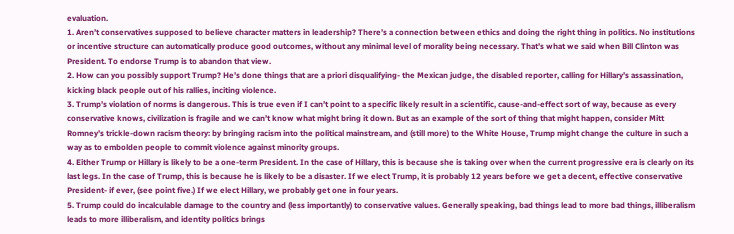evaluation.
1. Aren’t conservatives supposed to believe character matters in leadership? There’s a connection between ethics and doing the right thing in politics. No institutions or incentive structure can automatically produce good outcomes, without any minimal level of morality being necessary. That’s what we said when Bill Clinton was President. To endorse Trump is to abandon that view.
2. How can you possibly support Trump? He’s done things that are a priori disqualifying- the Mexican judge, the disabled reporter, calling for Hillary’s assassination, kicking black people out of his rallies, inciting violence.
3. Trump’s violation of norms is dangerous. This is true even if I can’t point to a specific likely result in a scientific, cause-and-effect sort of way, because as every conservative knows, civilization is fragile and we can’t know what might bring it down. But as an example of the sort of thing that might happen, consider Mitt Romney’s trickle-down racism theory: by bringing racism into the political mainstream, and (still more) to the White House, Trump might change the culture in such a way as to embolden people to commit violence against minority groups.
4. Either Trump or Hillary is likely to be a one-term President. In the case of Hillary, this is because she is taking over when the current progressive era is clearly on its last legs. In the case of Trump, this is because he is likely to be a disaster. If we elect Trump, it is probably 12 years before we get a decent, effective conservative President- if ever, (see point five.) If we elect Hillary, we probably get one in four years.
5. Trump could do incalculable damage to the country and (less importantly) to conservative values. Generally speaking, bad things lead to more bad things, illiberalism leads to more illiberalism, and identity politics brings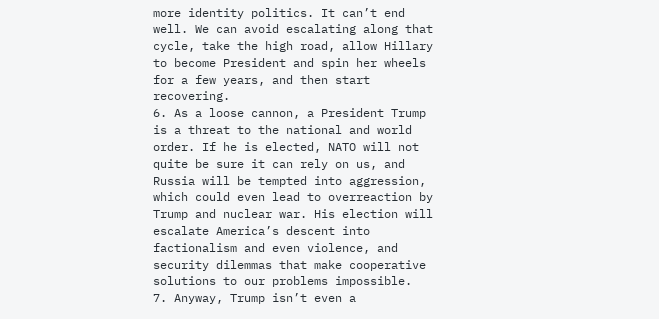more identity politics. It can’t end well. We can avoid escalating along that cycle, take the high road, allow Hillary to become President and spin her wheels for a few years, and then start recovering.
6. As a loose cannon, a President Trump is a threat to the national and world order. If he is elected, NATO will not quite be sure it can rely on us, and Russia will be tempted into aggression, which could even lead to overreaction by Trump and nuclear war. His election will escalate America’s descent into factionalism and even violence, and security dilemmas that make cooperative solutions to our problems impossible.
7. Anyway, Trump isn’t even a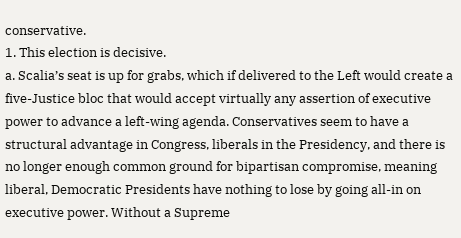conservative.
1. This election is decisive.
a. Scalia’s seat is up for grabs, which if delivered to the Left would create a five-Justice bloc that would accept virtually any assertion of executive power to advance a left-wing agenda. Conservatives seem to have a structural advantage in Congress, liberals in the Presidency, and there is no longer enough common ground for bipartisan compromise, meaning liberal, Democratic Presidents have nothing to lose by going all-in on executive power. Without a Supreme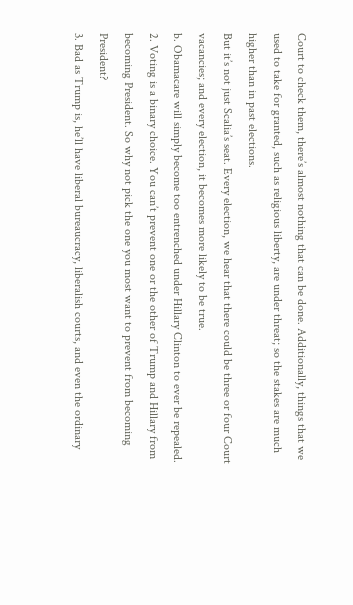Court to check them, there’s almost nothing that can be done. Additionally, things that we used to take for granted, such as religious liberty, are under threat; so the stakes are much higher than in past elections.
But it’s not just Scalia’s seat. Every election, we hear that there could be three or four Court vacancies; and every election, it becomes more likely to be true.
b. Obamacare will simply become too entrenched under Hillary Clinton to ever be repealed.
2. Voting is a binary choice. You can’t prevent one or the other of Trump and Hillary from becoming President. So why not pick the one you most want to prevent from becoming President?
3. Bad as Trump is, he’ll have liberal bureaucracy, liberalish courts, and even the ordinary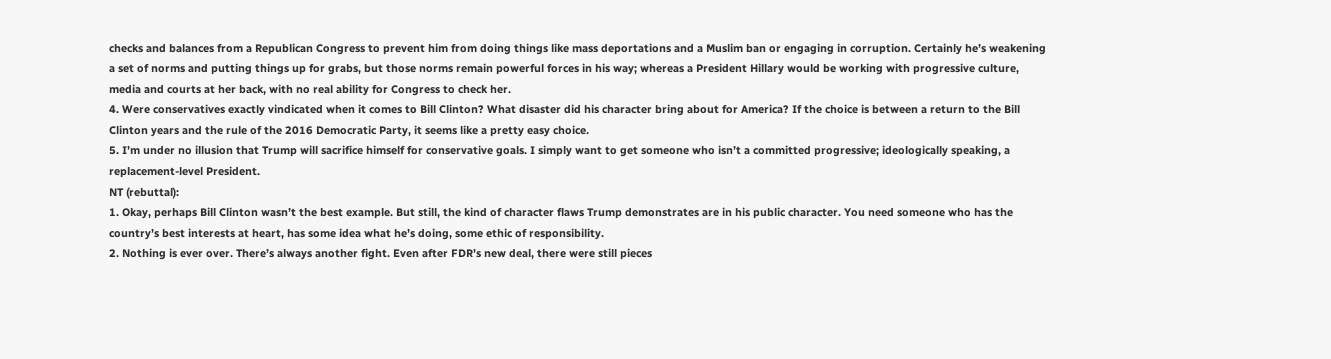checks and balances from a Republican Congress to prevent him from doing things like mass deportations and a Muslim ban or engaging in corruption. Certainly he’s weakening a set of norms and putting things up for grabs, but those norms remain powerful forces in his way; whereas a President Hillary would be working with progressive culture, media and courts at her back, with no real ability for Congress to check her.
4. Were conservatives exactly vindicated when it comes to Bill Clinton? What disaster did his character bring about for America? If the choice is between a return to the Bill Clinton years and the rule of the 2016 Democratic Party, it seems like a pretty easy choice.
5. I’m under no illusion that Trump will sacrifice himself for conservative goals. I simply want to get someone who isn’t a committed progressive; ideologically speaking, a replacement-level President.
NT (rebuttal):
1. Okay, perhaps Bill Clinton wasn’t the best example. But still, the kind of character flaws Trump demonstrates are in his public character. You need someone who has the country’s best interests at heart, has some idea what he’s doing, some ethic of responsibility.
2. Nothing is ever over. There’s always another fight. Even after FDR’s new deal, there were still pieces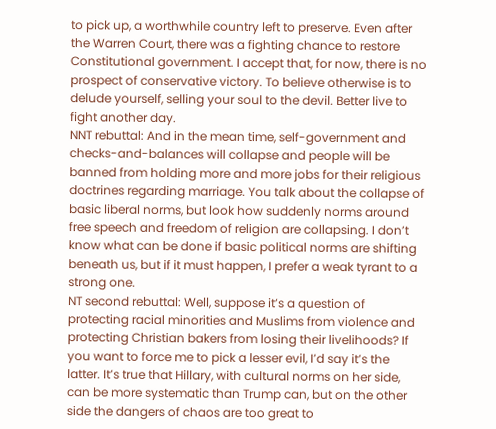to pick up, a worthwhile country left to preserve. Even after the Warren Court, there was a fighting chance to restore Constitutional government. I accept that, for now, there is no prospect of conservative victory. To believe otherwise is to delude yourself, selling your soul to the devil. Better live to fight another day.
NNT rebuttal: And in the mean time, self-government and checks-and-balances will collapse and people will be banned from holding more and more jobs for their religious doctrines regarding marriage. You talk about the collapse of basic liberal norms, but look how suddenly norms around free speech and freedom of religion are collapsing. I don’t know what can be done if basic political norms are shifting beneath us, but if it must happen, I prefer a weak tyrant to a strong one.
NT second rebuttal: Well, suppose it’s a question of protecting racial minorities and Muslims from violence and protecting Christian bakers from losing their livelihoods? If you want to force me to pick a lesser evil, I’d say it’s the latter. It’s true that Hillary, with cultural norms on her side, can be more systematic than Trump can, but on the other side the dangers of chaos are too great to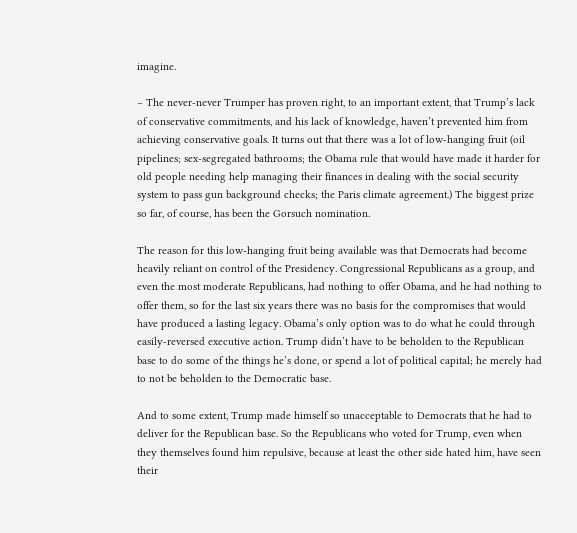imagine.

– The never-never Trumper has proven right, to an important extent, that Trump’s lack of conservative commitments, and his lack of knowledge, haven’t prevented him from achieving conservative goals. It turns out that there was a lot of low-hanging fruit (oil pipelines; sex-segregated bathrooms; the Obama rule that would have made it harder for old people needing help managing their finances in dealing with the social security system to pass gun background checks; the Paris climate agreement.) The biggest prize so far, of course, has been the Gorsuch nomination.

The reason for this low-hanging fruit being available was that Democrats had become heavily reliant on control of the Presidency. Congressional Republicans as a group, and even the most moderate Republicans, had nothing to offer Obama, and he had nothing to offer them, so for the last six years there was no basis for the compromises that would have produced a lasting legacy. Obama’s only option was to do what he could through easily-reversed executive action. Trump didn’t have to be beholden to the Republican base to do some of the things he’s done, or spend a lot of political capital; he merely had to not be beholden to the Democratic base.

And to some extent, Trump made himself so unacceptable to Democrats that he had to deliver for the Republican base. So the Republicans who voted for Trump, even when they themselves found him repulsive, because at least the other side hated him, have seen their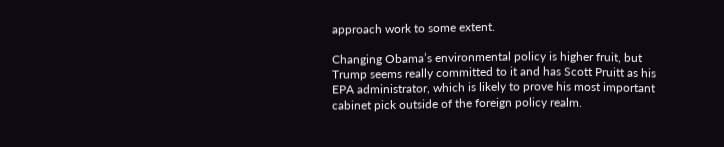approach work to some extent.

Changing Obama’s environmental policy is higher fruit, but Trump seems really committed to it and has Scott Pruitt as his EPA administrator, which is likely to prove his most important cabinet pick outside of the foreign policy realm.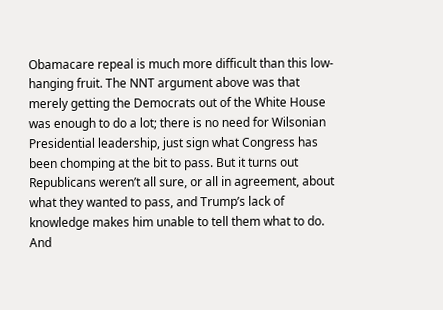Obamacare repeal is much more difficult than this low-hanging fruit. The NNT argument above was that merely getting the Democrats out of the White House was enough to do a lot; there is no need for Wilsonian Presidential leadership, just sign what Congress has been chomping at the bit to pass. But it turns out Republicans weren’t all sure, or all in agreement, about what they wanted to pass, and Trump’s lack of knowledge makes him unable to tell them what to do. And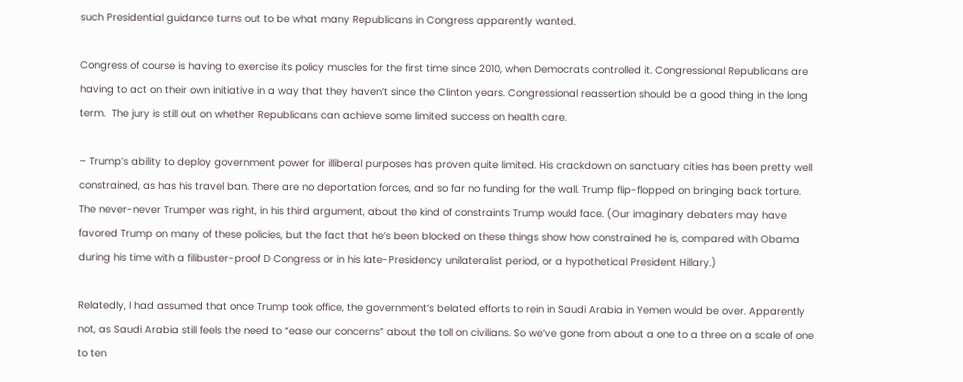such Presidential guidance turns out to be what many Republicans in Congress apparently wanted.

Congress of course is having to exercise its policy muscles for the first time since 2010, when Democrats controlled it. Congressional Republicans are having to act on their own initiative in a way that they haven’t since the Clinton years. Congressional reassertion should be a good thing in the long term.  The jury is still out on whether Republicans can achieve some limited success on health care.

– Trump’s ability to deploy government power for illiberal purposes has proven quite limited. His crackdown on sanctuary cities has been pretty well constrained, as has his travel ban. There are no deportation forces, and so far no funding for the wall. Trump flip-flopped on bringing back torture. The never-never Trumper was right, in his third argument, about the kind of constraints Trump would face. (Our imaginary debaters may have favored Trump on many of these policies, but the fact that he’s been blocked on these things show how constrained he is, compared with Obama during his time with a filibuster-proof D Congress or in his late-Presidency unilateralist period, or a hypothetical President Hillary.)

Relatedly, I had assumed that once Trump took office, the government’s belated efforts to rein in Saudi Arabia in Yemen would be over. Apparently not, as Saudi Arabia still feels the need to “ease our concerns” about the toll on civilians. So we’ve gone from about a one to a three on a scale of one to ten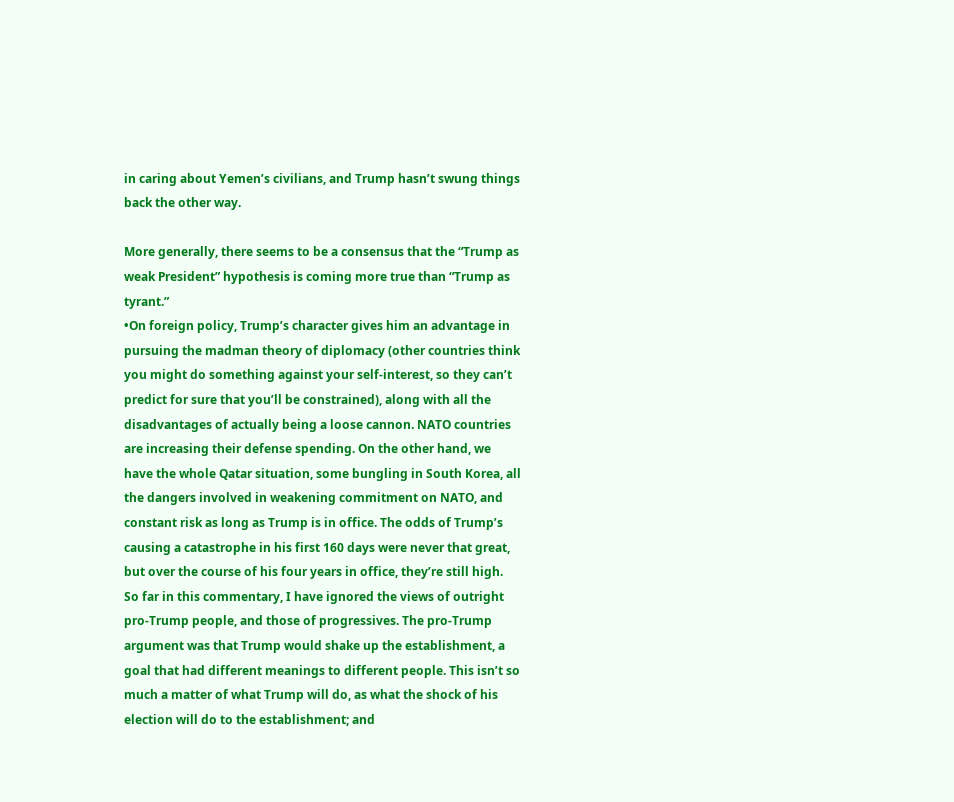in caring about Yemen’s civilians, and Trump hasn’t swung things back the other way.

More generally, there seems to be a consensus that the “Trump as weak President” hypothesis is coming more true than “Trump as tyrant.”
•On foreign policy, Trump’s character gives him an advantage in pursuing the madman theory of diplomacy (other countries think you might do something against your self-interest, so they can’t predict for sure that you’ll be constrained), along with all the disadvantages of actually being a loose cannon. NATO countries are increasing their defense spending. On the other hand, we have the whole Qatar situation, some bungling in South Korea, all the dangers involved in weakening commitment on NATO, and constant risk as long as Trump is in office. The odds of Trump’s causing a catastrophe in his first 160 days were never that great, but over the course of his four years in office, they’re still high.
So far in this commentary, I have ignored the views of outright pro-Trump people, and those of progressives. The pro-Trump argument was that Trump would shake up the establishment, a goal that had different meanings to different people. This isn’t so much a matter of what Trump will do, as what the shock of his election will do to the establishment; and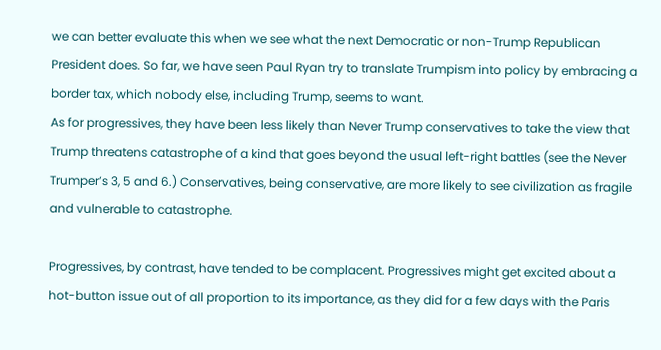we can better evaluate this when we see what the next Democratic or non-Trump Republican President does. So far, we have seen Paul Ryan try to translate Trumpism into policy by embracing a border tax, which nobody else, including Trump, seems to want.
As for progressives, they have been less likely than Never Trump conservatives to take the view that Trump threatens catastrophe of a kind that goes beyond the usual left-right battles (see the Never Trumper’s 3, 5 and 6.) Conservatives, being conservative, are more likely to see civilization as fragile and vulnerable to catastrophe.

Progressives, by contrast, have tended to be complacent. Progressives might get excited about a hot-button issue out of all proportion to its importance, as they did for a few days with the Paris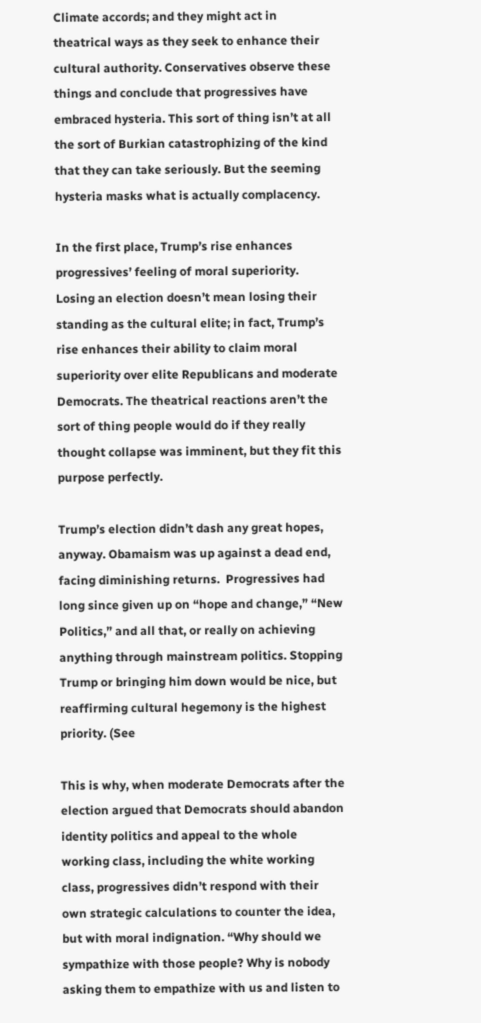Climate accords; and they might act in theatrical ways as they seek to enhance their cultural authority. Conservatives observe these things and conclude that progressives have embraced hysteria. This sort of thing isn’t at all the sort of Burkian catastrophizing of the kind that they can take seriously. But the seeming hysteria masks what is actually complacency.

In the first place, Trump’s rise enhances progressives’ feeling of moral superiority. Losing an election doesn’t mean losing their standing as the cultural elite; in fact, Trump’s rise enhances their ability to claim moral superiority over elite Republicans and moderate Democrats. The theatrical reactions aren’t the sort of thing people would do if they really thought collapse was imminent, but they fit this purpose perfectly.

Trump’s election didn’t dash any great hopes, anyway. Obamaism was up against a dead end, facing diminishing returns.  Progressives had long since given up on “hope and change,” “New Politics,” and all that, or really on achieving anything through mainstream politics. Stopping Trump or bringing him down would be nice, but reaffirming cultural hegemony is the highest priority. (See

This is why, when moderate Democrats after the election argued that Democrats should abandon identity politics and appeal to the whole working class, including the white working class, progressives didn’t respond with their own strategic calculations to counter the idea, but with moral indignation. “Why should we sympathize with those people? Why is nobody asking them to empathize with us and listen to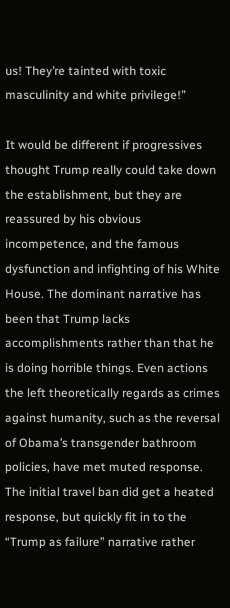us! They’re tainted with toxic masculinity and white privilege!”

It would be different if progressives thought Trump really could take down the establishment, but they are reassured by his obvious incompetence, and the famous dysfunction and infighting of his White House. The dominant narrative has been that Trump lacks accomplishments rather than that he is doing horrible things. Even actions the left theoretically regards as crimes against humanity, such as the reversal of Obama’s transgender bathroom policies, have met muted response. The initial travel ban did get a heated response, but quickly fit in to the “Trump as failure” narrative rather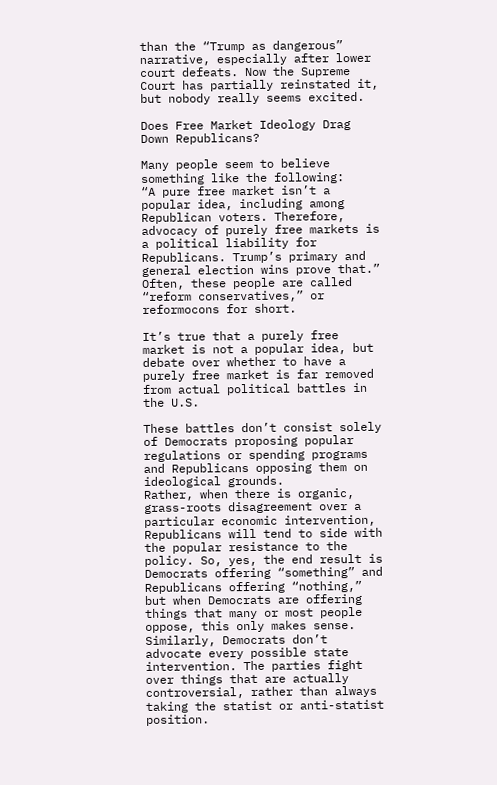than the “Trump as dangerous” narrative, especially after lower court defeats. Now the Supreme Court has partially reinstated it, but nobody really seems excited.

Does Free Market Ideology Drag Down Republicans?

Many people seem to believe something like the following:
“A pure free market isn’t a popular idea, including among Republican voters. Therefore, advocacy of purely free markets is a political liability for Republicans. Trump’s primary and general election wins prove that.” Often, these people are called “reform conservatives,” or reformocons for short.

It’s true that a purely free market is not a popular idea, but debate over whether to have a purely free market is far removed from actual political battles in the U.S.

These battles don’t consist solely of Democrats proposing popular regulations or spending programs and Republicans opposing them on ideological grounds.
Rather, when there is organic, grass-roots disagreement over a particular economic intervention, Republicans will tend to side with the popular resistance to the policy. So, yes, the end result is Democrats offering “something” and Republicans offering “nothing,” but when Democrats are offering things that many or most people oppose, this only makes sense. Similarly, Democrats don’t advocate every possible state intervention. The parties fight over things that are actually controversial, rather than always taking the statist or anti-statist position.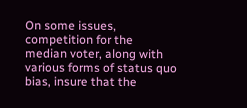On some issues, competition for the median voter, along with various forms of status quo bias, insure that the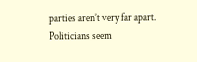parties aren’t very far apart. Politicians seem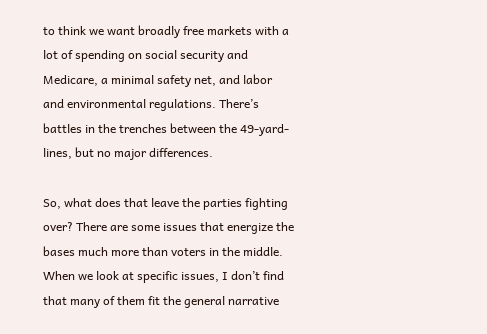to think we want broadly free markets with a lot of spending on social security and Medicare, a minimal safety net, and labor and environmental regulations. There’s battles in the trenches between the 49-yard-lines, but no major differences.

So, what does that leave the parties fighting over? There are some issues that energize the bases much more than voters in the middle. When we look at specific issues, I don’t find that many of them fit the general narrative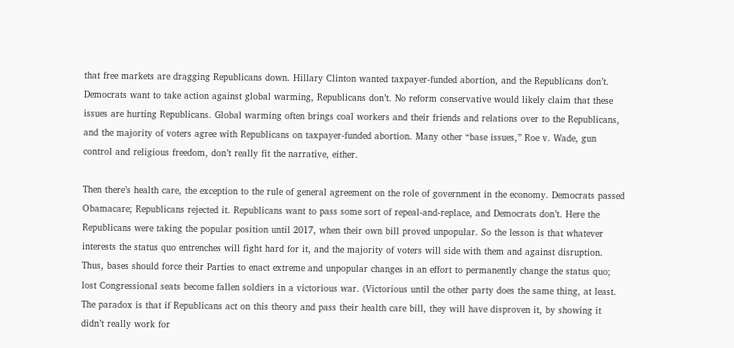that free markets are dragging Republicans down. Hillary Clinton wanted taxpayer-funded abortion, and the Republicans don’t. Democrats want to take action against global warming, Republicans don’t. No reform conservative would likely claim that these issues are hurting Republicans. Global warming often brings coal workers and their friends and relations over to the Republicans, and the majority of voters agree with Republicans on taxpayer-funded abortion. Many other “base issues,” Roe v. Wade, gun control and religious freedom, don’t really fit the narrative, either.

Then there’s health care, the exception to the rule of general agreement on the role of government in the economy. Democrats passed Obamacare; Republicans rejected it. Republicans want to pass some sort of repeal-and-replace, and Democrats don’t. Here the Republicans were taking the popular position until 2017, when their own bill proved unpopular. So the lesson is that whatever interests the status quo entrenches will fight hard for it, and the majority of voters will side with them and against disruption. Thus, bases should force their Parties to enact extreme and unpopular changes in an effort to permanently change the status quo; lost Congressional seats become fallen soldiers in a victorious war. (Victorious until the other party does the same thing, at least. The paradox is that if Republicans act on this theory and pass their health care bill, they will have disproven it, by showing it didn’t really work for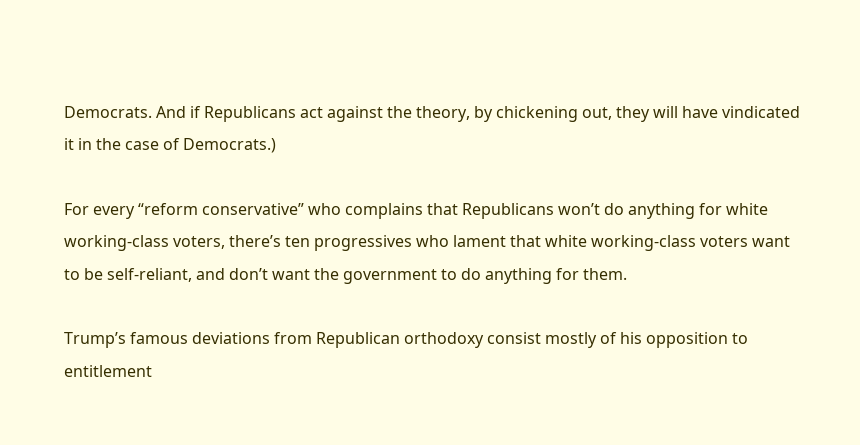Democrats. And if Republicans act against the theory, by chickening out, they will have vindicated it in the case of Democrats.)

For every “reform conservative” who complains that Republicans won’t do anything for white working-class voters, there’s ten progressives who lament that white working-class voters want to be self-reliant, and don’t want the government to do anything for them.

Trump’s famous deviations from Republican orthodoxy consist mostly of his opposition to entitlement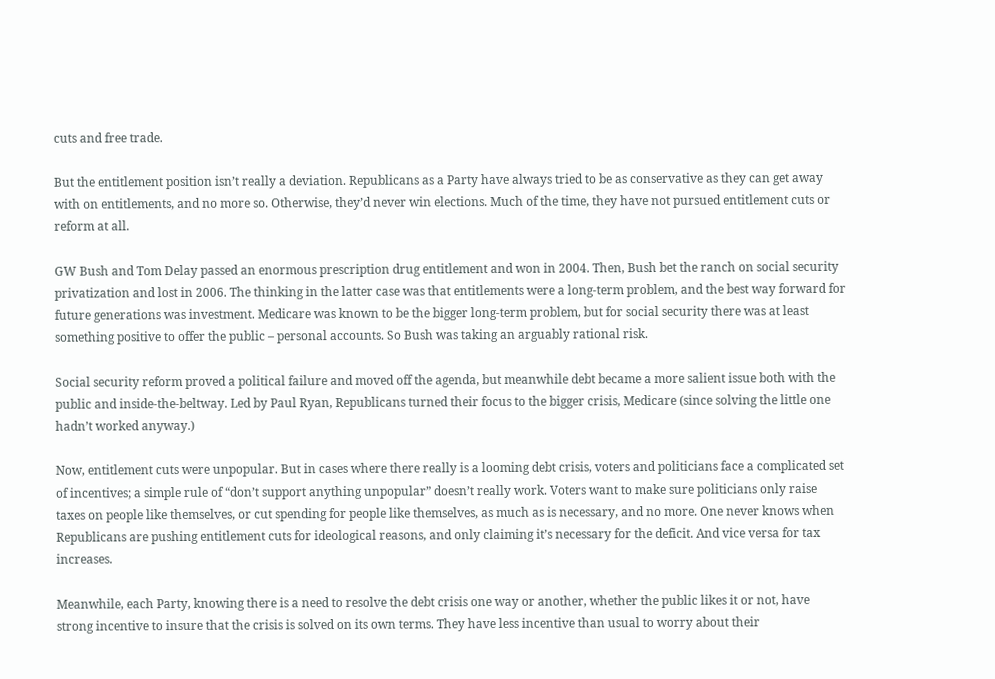cuts and free trade.

But the entitlement position isn’t really a deviation. Republicans as a Party have always tried to be as conservative as they can get away with on entitlements, and no more so. Otherwise, they’d never win elections. Much of the time, they have not pursued entitlement cuts or reform at all.

GW Bush and Tom Delay passed an enormous prescription drug entitlement and won in 2004. Then, Bush bet the ranch on social security privatization and lost in 2006. The thinking in the latter case was that entitlements were a long-term problem, and the best way forward for future generations was investment. Medicare was known to be the bigger long-term problem, but for social security there was at least something positive to offer the public – personal accounts. So Bush was taking an arguably rational risk.

Social security reform proved a political failure and moved off the agenda, but meanwhile debt became a more salient issue both with the public and inside-the-beltway. Led by Paul Ryan, Republicans turned their focus to the bigger crisis, Medicare (since solving the little one hadn’t worked anyway.)

Now, entitlement cuts were unpopular. But in cases where there really is a looming debt crisis, voters and politicians face a complicated set of incentives; a simple rule of “don’t support anything unpopular” doesn’t really work. Voters want to make sure politicians only raise taxes on people like themselves, or cut spending for people like themselves, as much as is necessary, and no more. One never knows when Republicans are pushing entitlement cuts for ideological reasons, and only claiming it’s necessary for the deficit. And vice versa for tax increases.

Meanwhile, each Party, knowing there is a need to resolve the debt crisis one way or another, whether the public likes it or not, have strong incentive to insure that the crisis is solved on its own terms. They have less incentive than usual to worry about their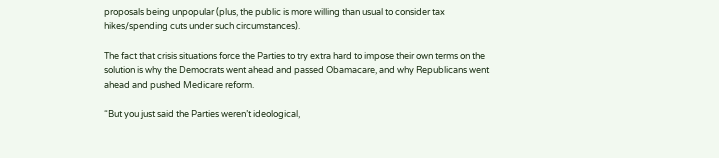proposals being unpopular (plus, the public is more willing than usual to consider tax hikes/spending cuts under such circumstances).

The fact that crisis situations force the Parties to try extra hard to impose their own terms on the solution is why the Democrats went ahead and passed Obamacare, and why Republicans went ahead and pushed Medicare reform.

“But you just said the Parties weren’t ideological,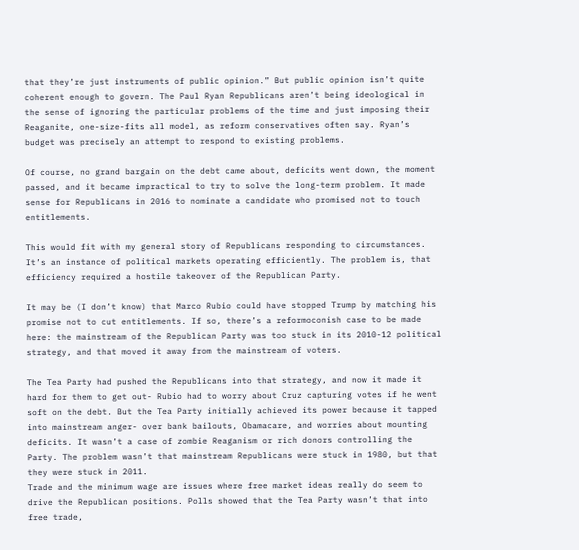that they’re just instruments of public opinion.” But public opinion isn’t quite coherent enough to govern. The Paul Ryan Republicans aren’t being ideological in the sense of ignoring the particular problems of the time and just imposing their Reaganite, one-size-fits all model, as reform conservatives often say. Ryan’s budget was precisely an attempt to respond to existing problems.

Of course, no grand bargain on the debt came about, deficits went down, the moment passed, and it became impractical to try to solve the long-term problem. It made sense for Republicans in 2016 to nominate a candidate who promised not to touch entitlements.

This would fit with my general story of Republicans responding to circumstances. It’s an instance of political markets operating efficiently. The problem is, that efficiency required a hostile takeover of the Republican Party.

It may be (I don’t know) that Marco Rubio could have stopped Trump by matching his promise not to cut entitlements. If so, there’s a reformoconish case to be made here: the mainstream of the Republican Party was too stuck in its 2010-12 political strategy, and that moved it away from the mainstream of voters.

The Tea Party had pushed the Republicans into that strategy, and now it made it hard for them to get out- Rubio had to worry about Cruz capturing votes if he went soft on the debt. But the Tea Party initially achieved its power because it tapped into mainstream anger- over bank bailouts, Obamacare, and worries about mounting deficits. It wasn’t a case of zombie Reaganism or rich donors controlling the Party. The problem wasn’t that mainstream Republicans were stuck in 1980, but that they were stuck in 2011.
Trade and the minimum wage are issues where free market ideas really do seem to drive the Republican positions. Polls showed that the Tea Party wasn’t that into free trade,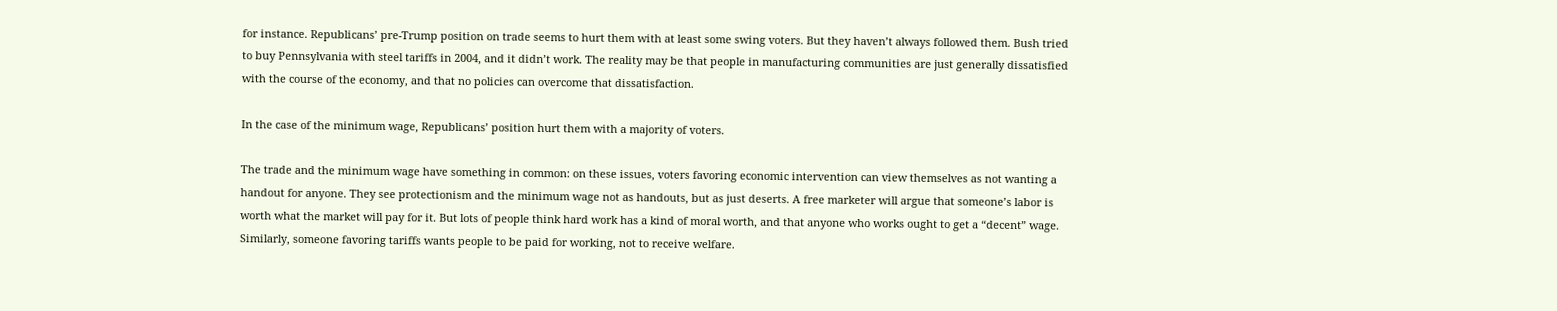for instance. Republicans’ pre-Trump position on trade seems to hurt them with at least some swing voters. But they haven’t always followed them. Bush tried to buy Pennsylvania with steel tariffs in 2004, and it didn’t work. The reality may be that people in manufacturing communities are just generally dissatisfied with the course of the economy, and that no policies can overcome that dissatisfaction.

In the case of the minimum wage, Republicans’ position hurt them with a majority of voters.

The trade and the minimum wage have something in common: on these issues, voters favoring economic intervention can view themselves as not wanting a handout for anyone. They see protectionism and the minimum wage not as handouts, but as just deserts. A free marketer will argue that someone’s labor is worth what the market will pay for it. But lots of people think hard work has a kind of moral worth, and that anyone who works ought to get a “decent” wage. Similarly, someone favoring tariffs wants people to be paid for working, not to receive welfare.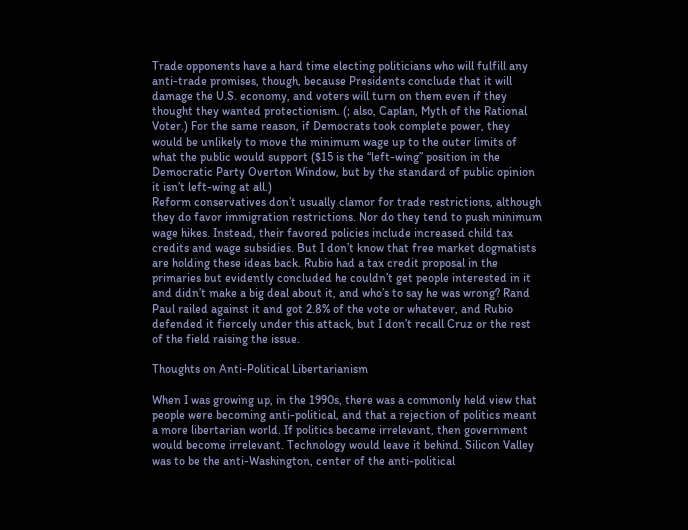Trade opponents have a hard time electing politicians who will fulfill any anti-trade promises, though, because Presidents conclude that it will damage the U.S. economy, and voters will turn on them even if they thought they wanted protectionism. (; also, Caplan, Myth of the Rational Voter.) For the same reason, if Democrats took complete power, they would be unlikely to move the minimum wage up to the outer limits of what the public would support ($15 is the “left-wing” position in the Democratic Party Overton Window, but by the standard of public opinion it isn’t left-wing at all.)
Reform conservatives don’t usually clamor for trade restrictions, although they do favor immigration restrictions. Nor do they tend to push minimum wage hikes. Instead, their favored policies include increased child tax credits and wage subsidies. But I don’t know that free market dogmatists are holding these ideas back. Rubio had a tax credit proposal in the primaries but evidently concluded he couldn’t get people interested in it and didn’t make a big deal about it, and who’s to say he was wrong? Rand Paul railed against it and got 2.8% of the vote or whatever, and Rubio defended it fiercely under this attack, but I don’t recall Cruz or the rest of the field raising the issue.

Thoughts on Anti-Political Libertarianism

When I was growing up, in the 1990s, there was a commonly held view that people were becoming anti-political, and that a rejection of politics meant a more libertarian world. If politics became irrelevant, then government would become irrelevant. Technology would leave it behind. Silicon Valley was to be the anti-Washington, center of the anti-political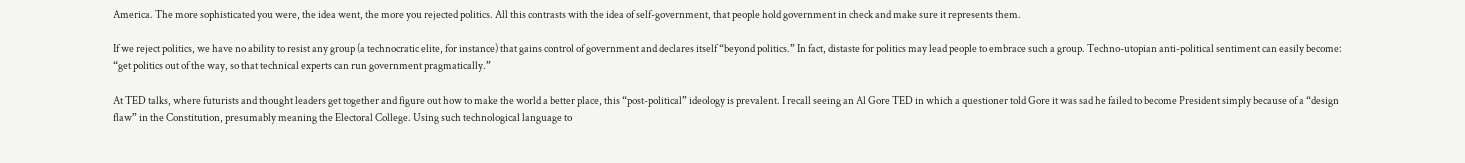America. The more sophisticated you were, the idea went, the more you rejected politics. All this contrasts with the idea of self-government, that people hold government in check and make sure it represents them.

If we reject politics, we have no ability to resist any group (a technocratic elite, for instance) that gains control of government and declares itself “beyond politics.” In fact, distaste for politics may lead people to embrace such a group. Techno-utopian anti-political sentiment can easily become: “get politics out of the way, so that technical experts can run government pragmatically.”

At TED talks, where futurists and thought leaders get together and figure out how to make the world a better place, this “post-political” ideology is prevalent. I recall seeing an Al Gore TED in which a questioner told Gore it was sad he failed to become President simply because of a “design flaw” in the Constitution, presumably meaning the Electoral College. Using such technological language to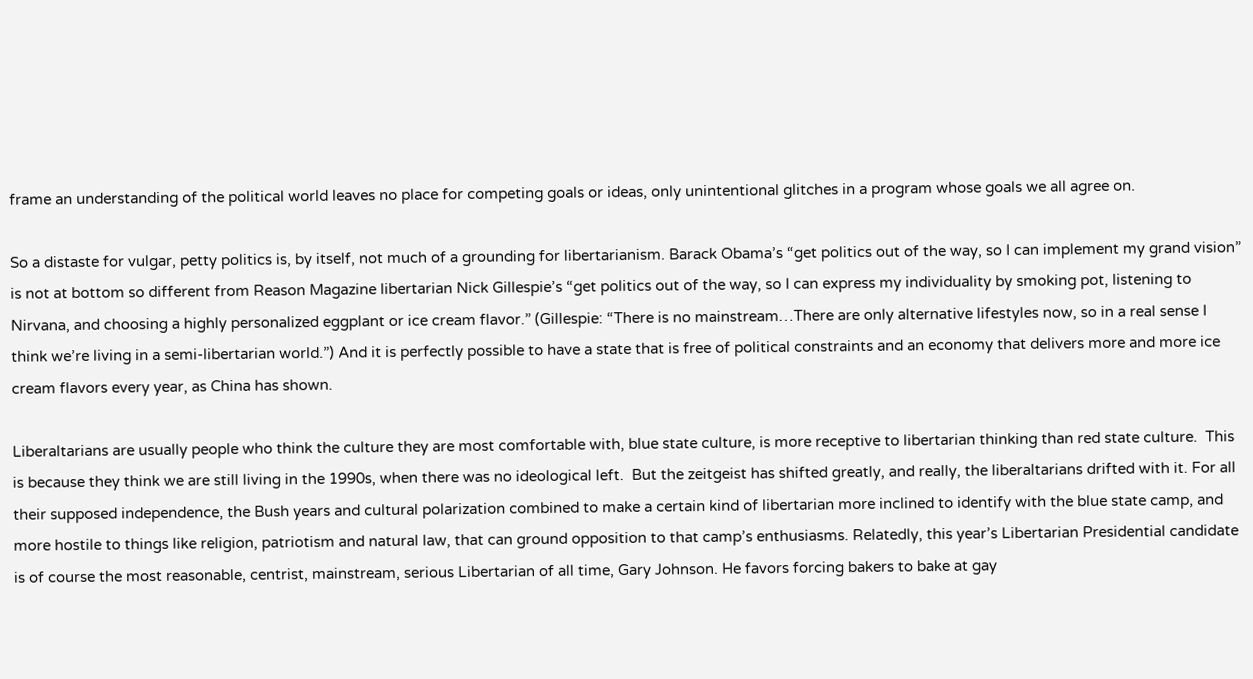frame an understanding of the political world leaves no place for competing goals or ideas, only unintentional glitches in a program whose goals we all agree on.

So a distaste for vulgar, petty politics is, by itself, not much of a grounding for libertarianism. Barack Obama’s “get politics out of the way, so I can implement my grand vision” is not at bottom so different from Reason Magazine libertarian Nick Gillespie’s “get politics out of the way, so I can express my individuality by smoking pot, listening to Nirvana, and choosing a highly personalized eggplant or ice cream flavor.” (Gillespie: “There is no mainstream…There are only alternative lifestyles now, so in a real sense I think we’re living in a semi-libertarian world.”) And it is perfectly possible to have a state that is free of political constraints and an economy that delivers more and more ice cream flavors every year, as China has shown.

Liberaltarians are usually people who think the culture they are most comfortable with, blue state culture, is more receptive to libertarian thinking than red state culture.  This is because they think we are still living in the 1990s, when there was no ideological left.  But the zeitgeist has shifted greatly, and really, the liberaltarians drifted with it. For all their supposed independence, the Bush years and cultural polarization combined to make a certain kind of libertarian more inclined to identify with the blue state camp, and more hostile to things like religion, patriotism and natural law, that can ground opposition to that camp’s enthusiasms. Relatedly, this year’s Libertarian Presidential candidate is of course the most reasonable, centrist, mainstream, serious Libertarian of all time, Gary Johnson. He favors forcing bakers to bake at gay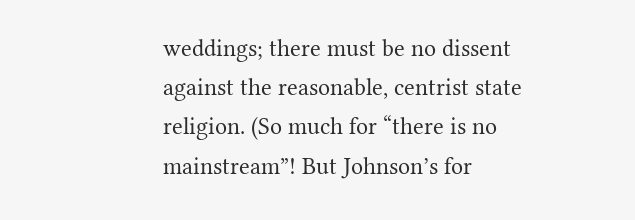weddings; there must be no dissent against the reasonable, centrist state religion. (So much for “there is no mainstream”! But Johnson’s for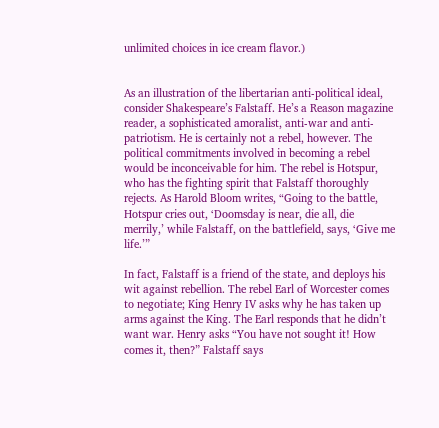unlimited choices in ice cream flavor.)


As an illustration of the libertarian anti-political ideal, consider Shakespeare’s Falstaff. He’s a Reason magazine reader, a sophisticated amoralist, anti-war and anti-patriotism. He is certainly not a rebel, however. The political commitments involved in becoming a rebel would be inconceivable for him. The rebel is Hotspur, who has the fighting spirit that Falstaff thoroughly rejects. As Harold Bloom writes, “Going to the battle, Hotspur cries out, ‘Doomsday is near, die all, die merrily,’ while Falstaff, on the battlefield, says, ‘Give me life.’”

In fact, Falstaff is a friend of the state, and deploys his wit against rebellion. The rebel Earl of Worcester comes to negotiate; King Henry IV asks why he has taken up arms against the King. The Earl responds that he didn’t want war. Henry asks “You have not sought it! How comes it, then?” Falstaff says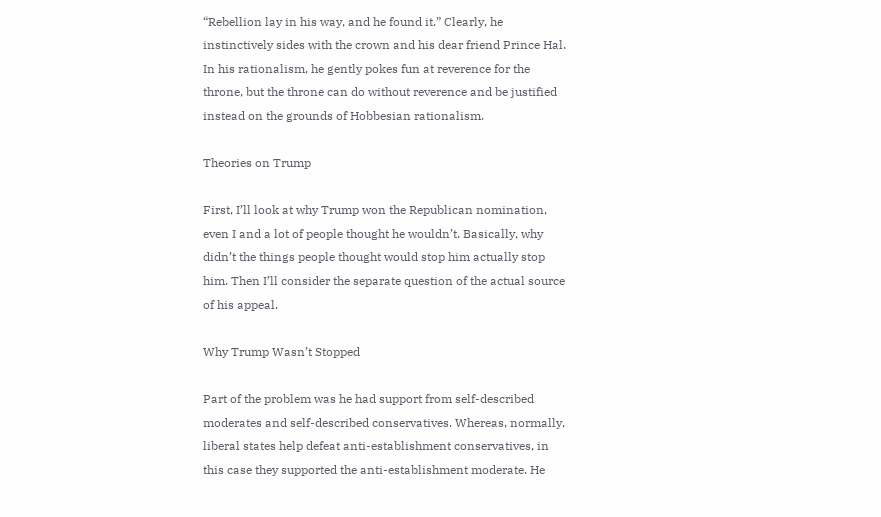“Rebellion lay in his way, and he found it.” Clearly, he instinctively sides with the crown and his dear friend Prince Hal. In his rationalism, he gently pokes fun at reverence for the throne, but the throne can do without reverence and be justified instead on the grounds of Hobbesian rationalism.

Theories on Trump

First, I’ll look at why Trump won the Republican nomination, even I and a lot of people thought he wouldn’t. Basically, why didn’t the things people thought would stop him actually stop him. Then I’ll consider the separate question of the actual source of his appeal.

Why Trump Wasn’t Stopped

Part of the problem was he had support from self-described moderates and self-described conservatives. Whereas, normally, liberal states help defeat anti-establishment conservatives, in this case they supported the anti-establishment moderate. He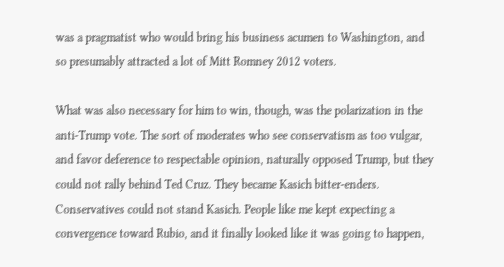was a pragmatist who would bring his business acumen to Washington, and so presumably attracted a lot of Mitt Romney 2012 voters.

What was also necessary for him to win, though, was the polarization in the anti-Trump vote. The sort of moderates who see conservatism as too vulgar, and favor deference to respectable opinion, naturally opposed Trump, but they could not rally behind Ted Cruz. They became Kasich bitter-enders. Conservatives could not stand Kasich. People like me kept expecting a convergence toward Rubio, and it finally looked like it was going to happen,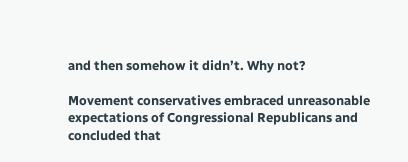and then somehow it didn’t. Why not?

Movement conservatives embraced unreasonable expectations of Congressional Republicans and concluded that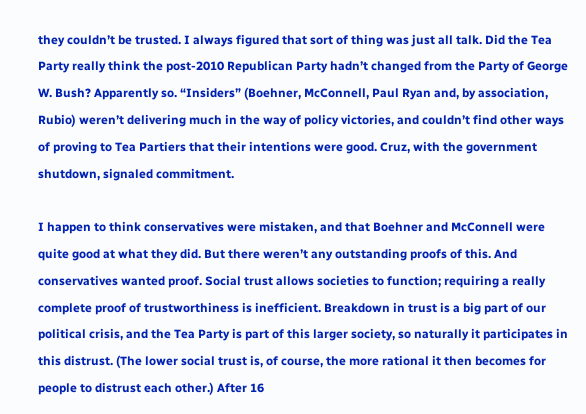they couldn’t be trusted. I always figured that sort of thing was just all talk. Did the Tea Party really think the post-2010 Republican Party hadn’t changed from the Party of George W. Bush? Apparently so. “Insiders” (Boehner, McConnell, Paul Ryan and, by association, Rubio) weren’t delivering much in the way of policy victories, and couldn’t find other ways of proving to Tea Partiers that their intentions were good. Cruz, with the government shutdown, signaled commitment.

I happen to think conservatives were mistaken, and that Boehner and McConnell were quite good at what they did. But there weren’t any outstanding proofs of this. And conservatives wanted proof. Social trust allows societies to function; requiring a really complete proof of trustworthiness is inefficient. Breakdown in trust is a big part of our political crisis, and the Tea Party is part of this larger society, so naturally it participates in this distrust. (The lower social trust is, of course, the more rational it then becomes for people to distrust each other.) After 16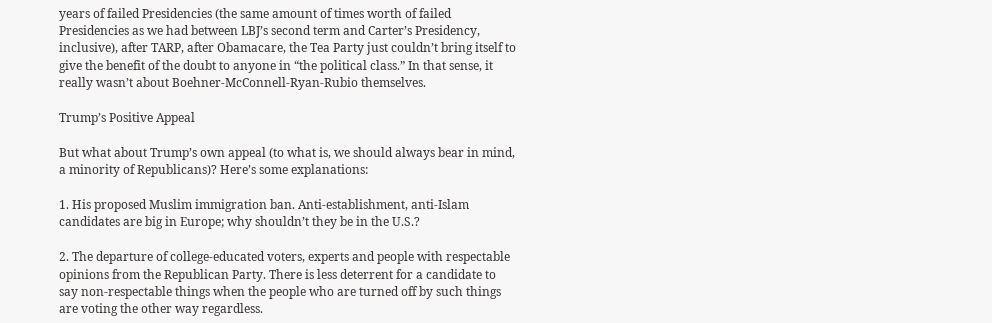years of failed Presidencies (the same amount of times worth of failed Presidencies as we had between LBJ’s second term and Carter’s Presidency, inclusive), after TARP, after Obamacare, the Tea Party just couldn’t bring itself to give the benefit of the doubt to anyone in “the political class.” In that sense, it really wasn’t about Boehner-McConnell-Ryan-Rubio themselves.

Trump’s Positive Appeal

But what about Trump’s own appeal (to what is, we should always bear in mind, a minority of Republicans)? Here’s some explanations:

1. His proposed Muslim immigration ban. Anti-establishment, anti-Islam candidates are big in Europe; why shouldn’t they be in the U.S.?

2. The departure of college-educated voters, experts and people with respectable opinions from the Republican Party. There is less deterrent for a candidate to say non-respectable things when the people who are turned off by such things are voting the other way regardless.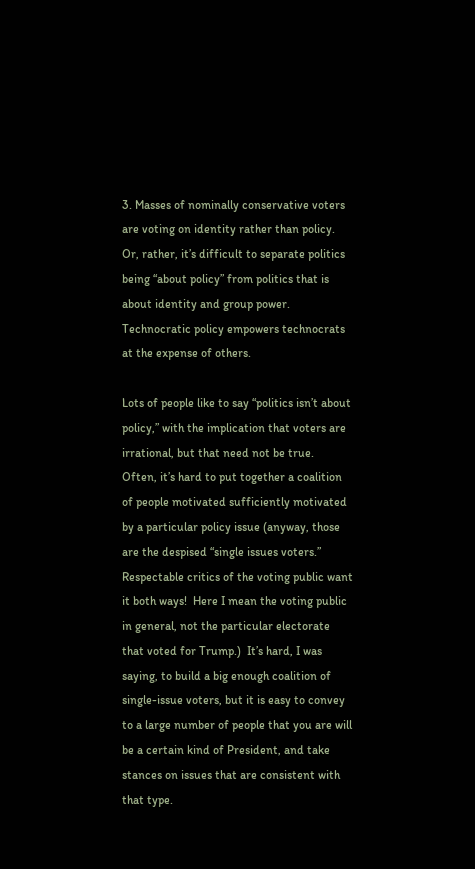3. Masses of nominally conservative voters are voting on identity rather than policy. Or, rather, it’s difficult to separate politics being “about policy” from politics that is about identity and group power.  Technocratic policy empowers technocrats at the expense of others.

Lots of people like to say “politics isn’t about policy,” with the implication that voters are irrational, but that need not be true.  Often, it’s hard to put together a coalition of people motivated sufficiently motivated by a particular policy issue (anyway, those are the despised “single issues voters.”  Respectable critics of the voting public want it both ways!  Here I mean the voting public in general, not the particular electorate that voted for Trump.)  It’s hard, I was saying, to build a big enough coalition of single-issue voters, but it is easy to convey to a large number of people that you are will be a certain kind of President, and take stances on issues that are consistent with that type.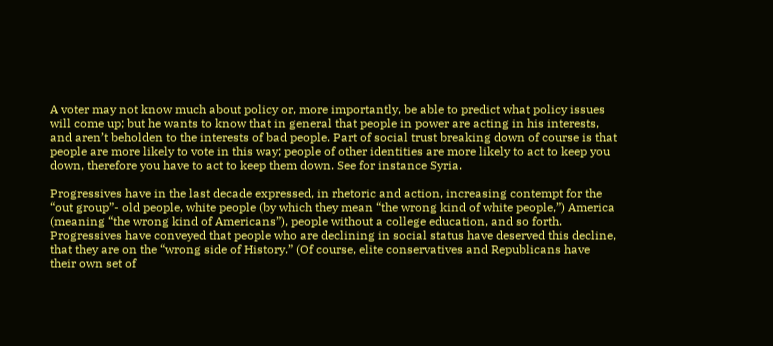A voter may not know much about policy or, more importantly, be able to predict what policy issues will come up; but he wants to know that in general that people in power are acting in his interests, and aren’t beholden to the interests of bad people. Part of social trust breaking down of course is that people are more likely to vote in this way; people of other identities are more likely to act to keep you down, therefore you have to act to keep them down. See for instance Syria.

Progressives have in the last decade expressed, in rhetoric and action, increasing contempt for the “out group”- old people, white people (by which they mean “the wrong kind of white people,”) America (meaning “the wrong kind of Americans”), people without a college education, and so forth. Progressives have conveyed that people who are declining in social status have deserved this decline, that they are on the “wrong side of History.” (Of course, elite conservatives and Republicans have their own set of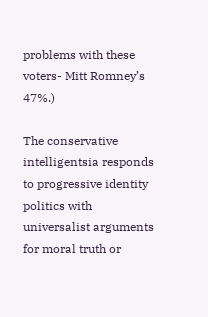problems with these voters- Mitt Romney’s 47%.)

The conservative intelligentsia responds to progressive identity politics with universalist arguments for moral truth or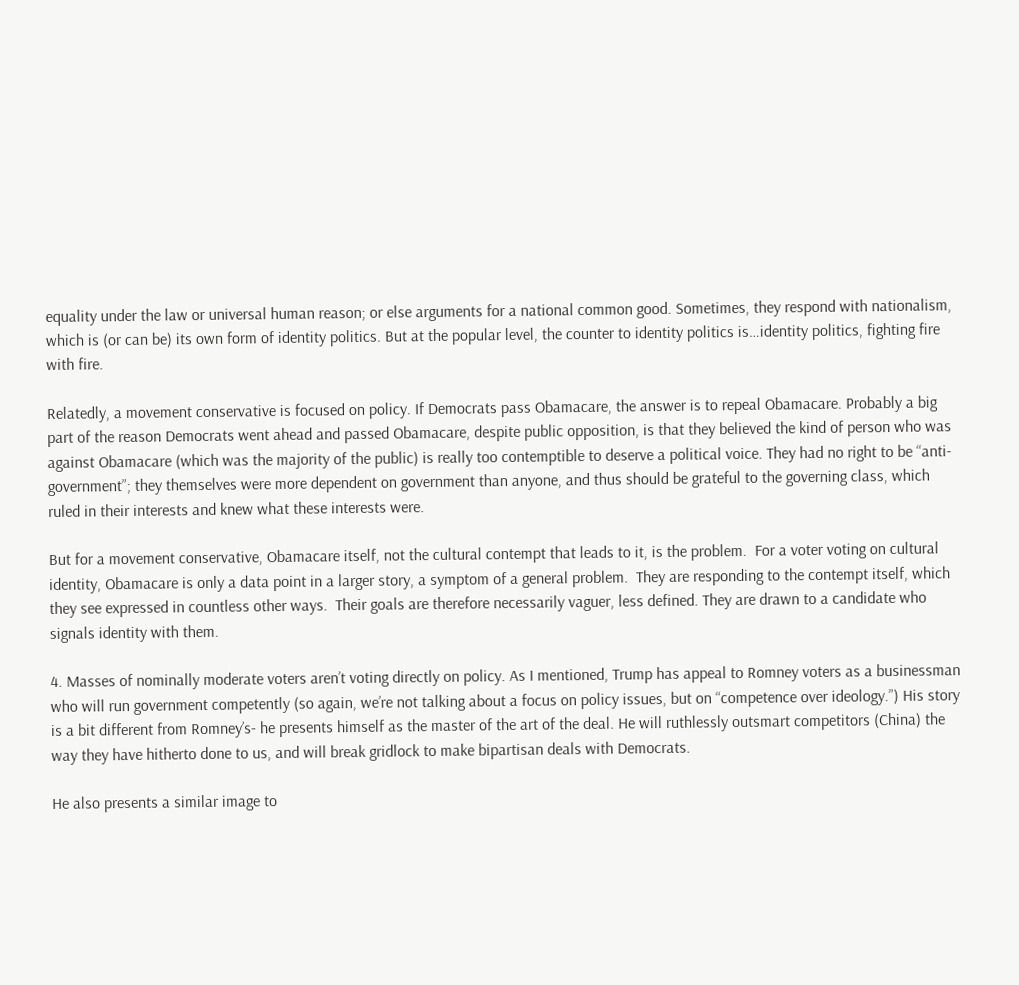equality under the law or universal human reason; or else arguments for a national common good. Sometimes, they respond with nationalism, which is (or can be) its own form of identity politics. But at the popular level, the counter to identity politics is…identity politics, fighting fire with fire.

Relatedly, a movement conservative is focused on policy. If Democrats pass Obamacare, the answer is to repeal Obamacare. Probably a big part of the reason Democrats went ahead and passed Obamacare, despite public opposition, is that they believed the kind of person who was against Obamacare (which was the majority of the public) is really too contemptible to deserve a political voice. They had no right to be “anti-government”; they themselves were more dependent on government than anyone, and thus should be grateful to the governing class, which ruled in their interests and knew what these interests were.

But for a movement conservative, Obamacare itself, not the cultural contempt that leads to it, is the problem.  For a voter voting on cultural identity, Obamacare is only a data point in a larger story, a symptom of a general problem.  They are responding to the contempt itself, which they see expressed in countless other ways.  Their goals are therefore necessarily vaguer, less defined. They are drawn to a candidate who signals identity with them.

4. Masses of nominally moderate voters aren’t voting directly on policy. As I mentioned, Trump has appeal to Romney voters as a businessman who will run government competently (so again, we’re not talking about a focus on policy issues, but on “competence over ideology.”) His story is a bit different from Romney’s- he presents himself as the master of the art of the deal. He will ruthlessly outsmart competitors (China) the way they have hitherto done to us, and will break gridlock to make bipartisan deals with Democrats.

He also presents a similar image to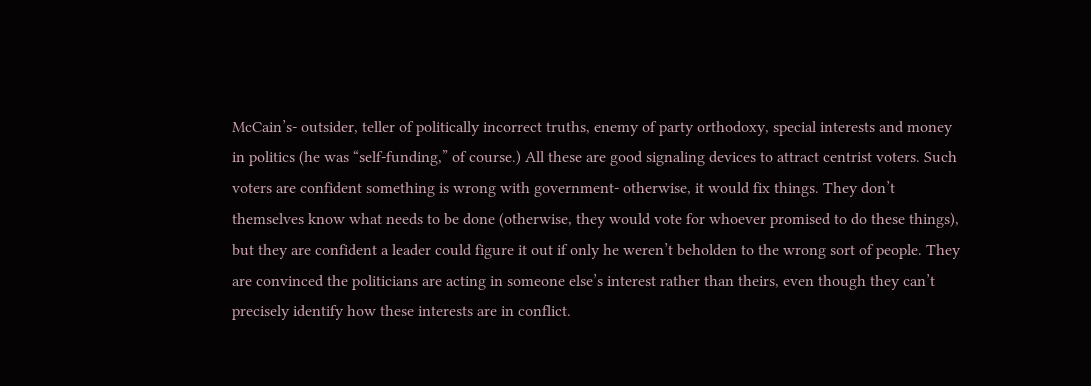McCain’s- outsider, teller of politically incorrect truths, enemy of party orthodoxy, special interests and money in politics (he was “self-funding,” of course.) All these are good signaling devices to attract centrist voters. Such voters are confident something is wrong with government- otherwise, it would fix things. They don’t themselves know what needs to be done (otherwise, they would vote for whoever promised to do these things), but they are confident a leader could figure it out if only he weren’t beholden to the wrong sort of people. They are convinced the politicians are acting in someone else’s interest rather than theirs, even though they can’t precisely identify how these interests are in conflict.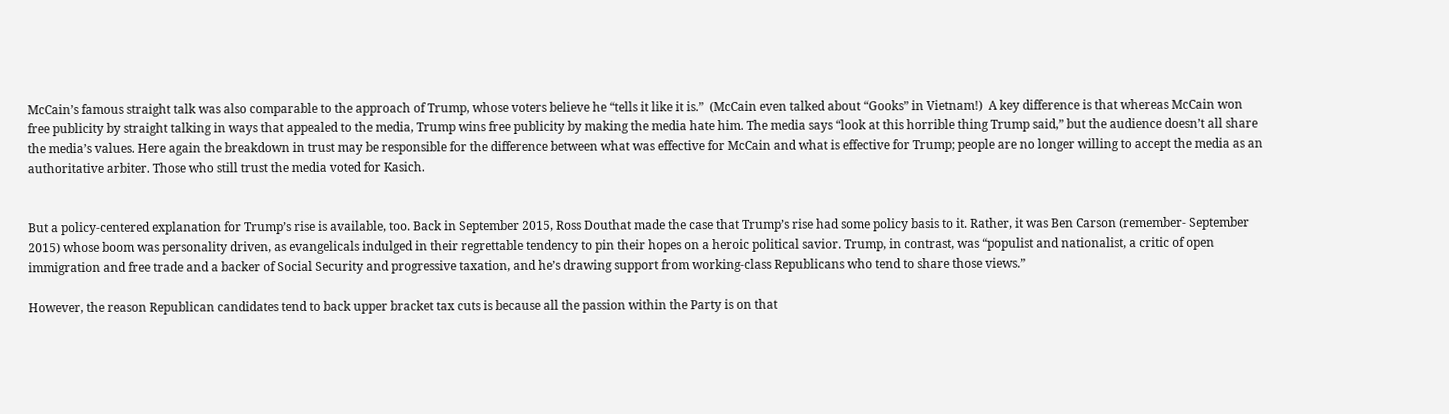McCain’s famous straight talk was also comparable to the approach of Trump, whose voters believe he “tells it like it is.”  (McCain even talked about “Gooks” in Vietnam!)  A key difference is that whereas McCain won free publicity by straight talking in ways that appealed to the media, Trump wins free publicity by making the media hate him. The media says “look at this horrible thing Trump said,” but the audience doesn’t all share the media’s values. Here again the breakdown in trust may be responsible for the difference between what was effective for McCain and what is effective for Trump; people are no longer willing to accept the media as an authoritative arbiter. Those who still trust the media voted for Kasich.


But a policy-centered explanation for Trump’s rise is available, too. Back in September 2015, Ross Douthat made the case that Trump’s rise had some policy basis to it. Rather, it was Ben Carson (remember- September 2015) whose boom was personality driven, as evangelicals indulged in their regrettable tendency to pin their hopes on a heroic political savior. Trump, in contrast, was “populist and nationalist, a critic of open immigration and free trade and a backer of Social Security and progressive taxation, and he’s drawing support from working-class Republicans who tend to share those views.”

However, the reason Republican candidates tend to back upper bracket tax cuts is because all the passion within the Party is on that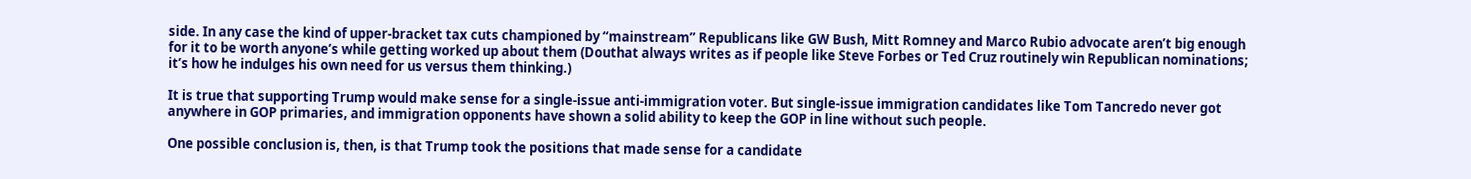side. In any case the kind of upper-bracket tax cuts championed by “mainstream” Republicans like GW Bush, Mitt Romney and Marco Rubio advocate aren’t big enough for it to be worth anyone’s while getting worked up about them (Douthat always writes as if people like Steve Forbes or Ted Cruz routinely win Republican nominations; it’s how he indulges his own need for us versus them thinking.)

It is true that supporting Trump would make sense for a single-issue anti-immigration voter. But single-issue immigration candidates like Tom Tancredo never got anywhere in GOP primaries, and immigration opponents have shown a solid ability to keep the GOP in line without such people.

One possible conclusion is, then, is that Trump took the positions that made sense for a candidate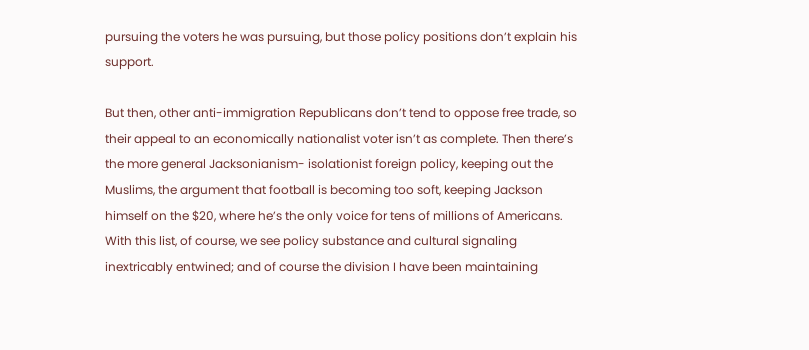pursuing the voters he was pursuing, but those policy positions don’t explain his support.

But then, other anti-immigration Republicans don’t tend to oppose free trade, so their appeal to an economically nationalist voter isn’t as complete. Then there’s the more general Jacksonianism- isolationist foreign policy, keeping out the Muslims, the argument that football is becoming too soft, keeping Jackson himself on the $20, where he’s the only voice for tens of millions of Americans. With this list, of course, we see policy substance and cultural signaling inextricably entwined; and of course the division I have been maintaining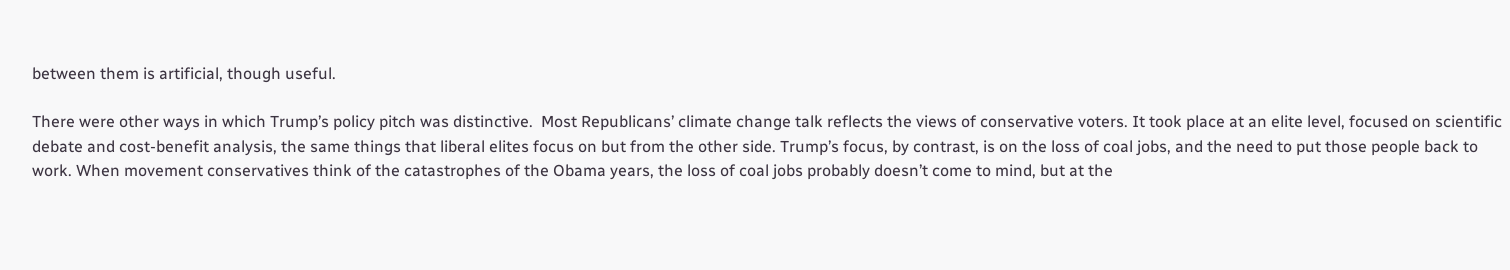between them is artificial, though useful.

There were other ways in which Trump’s policy pitch was distinctive.  Most Republicans’ climate change talk reflects the views of conservative voters. It took place at an elite level, focused on scientific debate and cost-benefit analysis, the same things that liberal elites focus on but from the other side. Trump’s focus, by contrast, is on the loss of coal jobs, and the need to put those people back to work. When movement conservatives think of the catastrophes of the Obama years, the loss of coal jobs probably doesn’t come to mind, but at the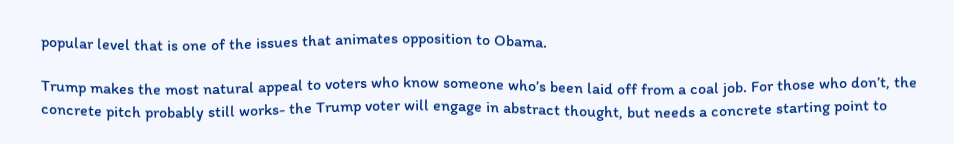popular level that is one of the issues that animates opposition to Obama.

Trump makes the most natural appeal to voters who know someone who’s been laid off from a coal job. For those who don’t, the concrete pitch probably still works- the Trump voter will engage in abstract thought, but needs a concrete starting point to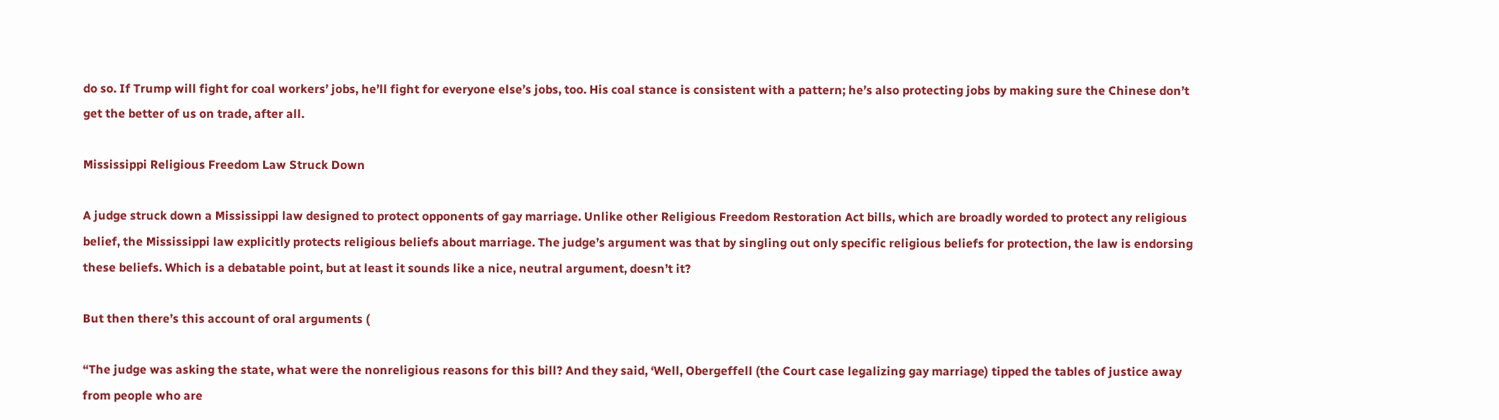do so. If Trump will fight for coal workers’ jobs, he’ll fight for everyone else’s jobs, too. His coal stance is consistent with a pattern; he’s also protecting jobs by making sure the Chinese don’t get the better of us on trade, after all.

Mississippi Religious Freedom Law Struck Down

A judge struck down a Mississippi law designed to protect opponents of gay marriage. Unlike other Religious Freedom Restoration Act bills, which are broadly worded to protect any religious belief, the Mississippi law explicitly protects religious beliefs about marriage. The judge’s argument was that by singling out only specific religious beliefs for protection, the law is endorsing these beliefs. Which is a debatable point, but at least it sounds like a nice, neutral argument, doesn’t it?

But then there’s this account of oral arguments (

“The judge was asking the state, what were the nonreligious reasons for this bill? And they said, ‘Well, Obergeffell (the Court case legalizing gay marriage) tipped the tables of justice away from people who are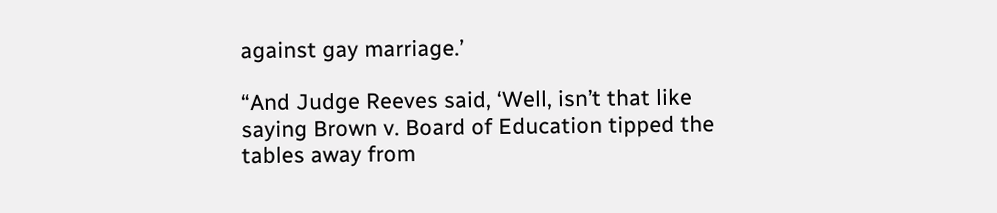against gay marriage.’

“And Judge Reeves said, ‘Well, isn’t that like saying Brown v. Board of Education tipped the tables away from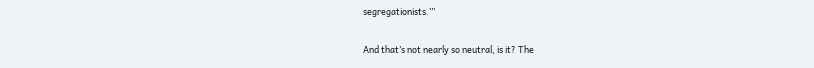segregationists.’”

And that’s not nearly so neutral, is it? The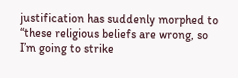justification has suddenly morphed to “these religious beliefs are wrong, so I’m going to strike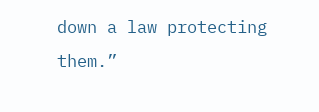down a law protecting them.”